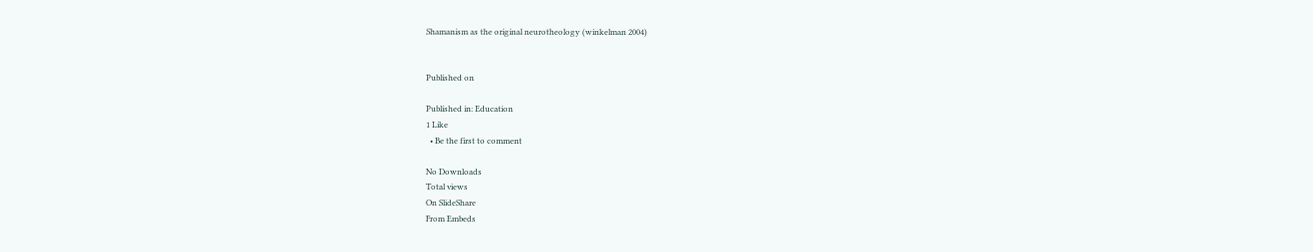Shamanism as the original neurotheology (winkelman 2004)


Published on

Published in: Education
1 Like
  • Be the first to comment

No Downloads
Total views
On SlideShare
From Embeds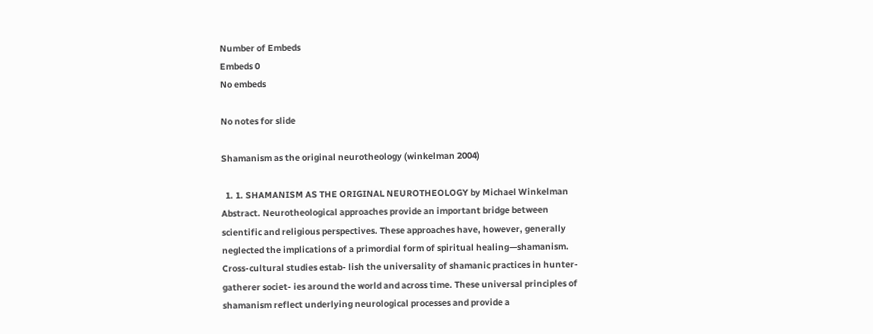Number of Embeds
Embeds 0
No embeds

No notes for slide

Shamanism as the original neurotheology (winkelman 2004)

  1. 1. SHAMANISM AS THE ORIGINAL NEUROTHEOLOGY by Michael Winkelman Abstract. Neurotheological approaches provide an important bridge between scientific and religious perspectives. These approaches have, however, generally neglected the implications of a primordial form of spiritual healing—shamanism. Cross-cultural studies estab- lish the universality of shamanic practices in hunter-gatherer societ- ies around the world and across time. These universal principles of shamanism reflect underlying neurological processes and provide a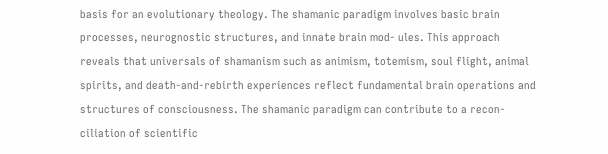basis for an evolutionary theology. The shamanic paradigm involves basic brain processes, neurognostic structures, and innate brain mod- ules. This approach reveals that universals of shamanism such as animism, totemism, soul flight, animal spirits, and death-and-rebirth experiences reflect fundamental brain operations and structures of consciousness. The shamanic paradigm can contribute to a recon- ciliation of scientific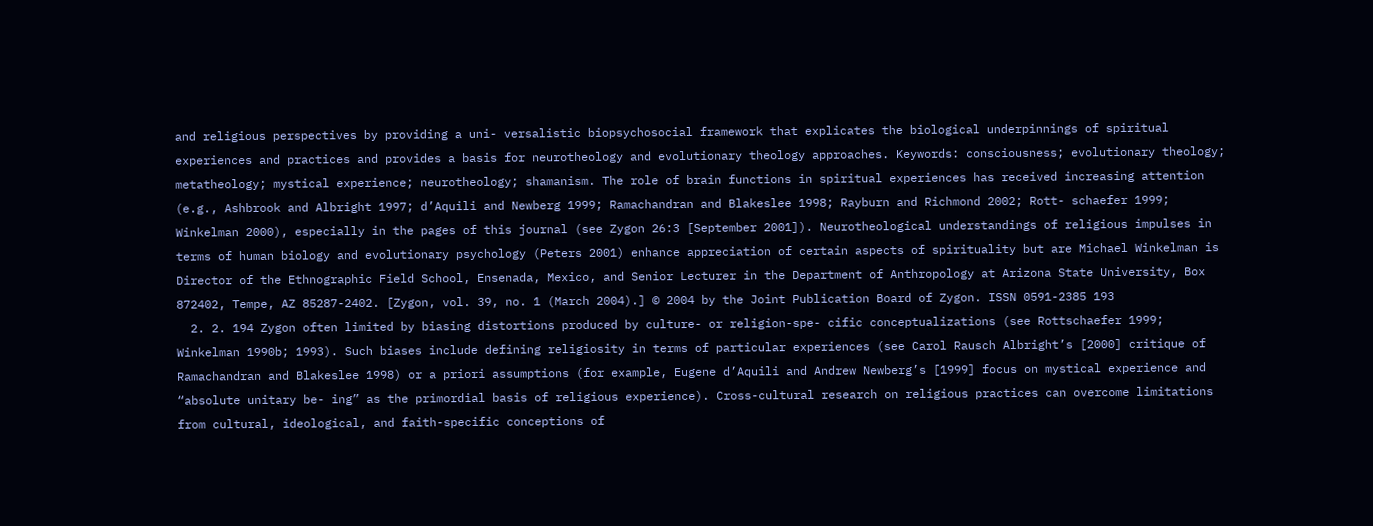and religious perspectives by providing a uni- versalistic biopsychosocial framework that explicates the biological underpinnings of spiritual experiences and practices and provides a basis for neurotheology and evolutionary theology approaches. Keywords: consciousness; evolutionary theology; metatheology; mystical experience; neurotheology; shamanism. The role of brain functions in spiritual experiences has received increasing attention (e.g., Ashbrook and Albright 1997; d’Aquili and Newberg 1999; Ramachandran and Blakeslee 1998; Rayburn and Richmond 2002; Rott- schaefer 1999; Winkelman 2000), especially in the pages of this journal (see Zygon 26:3 [September 2001]). Neurotheological understandings of religious impulses in terms of human biology and evolutionary psychology (Peters 2001) enhance appreciation of certain aspects of spirituality but are Michael Winkelman is Director of the Ethnographic Field School, Ensenada, Mexico, and Senior Lecturer in the Department of Anthropology at Arizona State University, Box 872402, Tempe, AZ 85287-2402. [Zygon, vol. 39, no. 1 (March 2004).] © 2004 by the Joint Publication Board of Zygon. ISSN 0591-2385 193
  2. 2. 194 Zygon often limited by biasing distortions produced by culture- or religion-spe- cific conceptualizations (see Rottschaefer 1999; Winkelman 1990b; 1993). Such biases include defining religiosity in terms of particular experiences (see Carol Rausch Albright’s [2000] critique of Ramachandran and Blakeslee 1998) or a priori assumptions (for example, Eugene d’Aquili and Andrew Newberg’s [1999] focus on mystical experience and “absolute unitary be- ing” as the primordial basis of religious experience). Cross-cultural research on religious practices can overcome limitations from cultural, ideological, and faith-specific conceptions of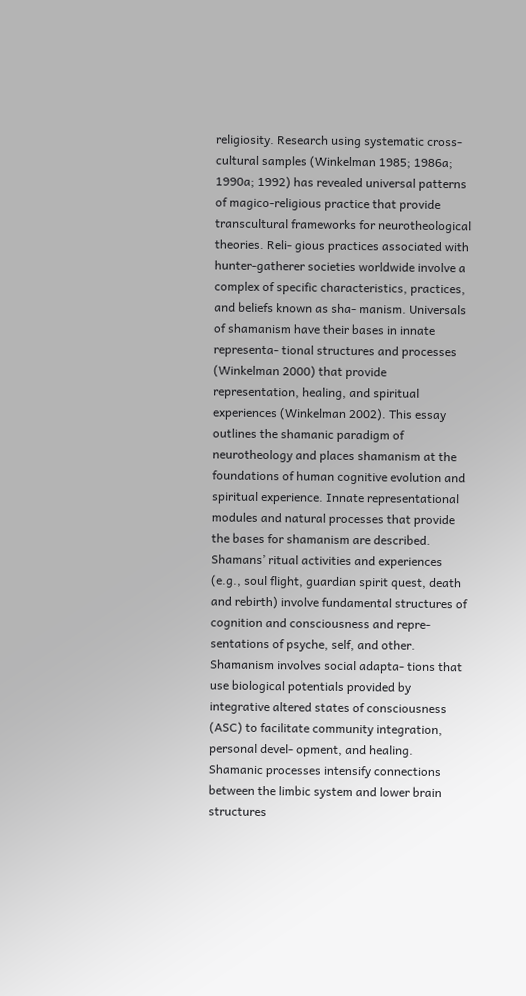religiosity. Research using systematic cross-cultural samples (Winkelman 1985; 1986a; 1990a; 1992) has revealed universal patterns of magico-religious practice that provide transcultural frameworks for neurotheological theories. Reli- gious practices associated with hunter-gatherer societies worldwide involve a complex of specific characteristics, practices, and beliefs known as sha- manism. Universals of shamanism have their bases in innate representa- tional structures and processes (Winkelman 2000) that provide representation, healing, and spiritual experiences (Winkelman 2002). This essay outlines the shamanic paradigm of neurotheology and places shamanism at the foundations of human cognitive evolution and spiritual experience. Innate representational modules and natural processes that provide the bases for shamanism are described. Shamans’ ritual activities and experiences (e.g., soul flight, guardian spirit quest, death and rebirth) involve fundamental structures of cognition and consciousness and repre- sentations of psyche, self, and other. Shamanism involves social adapta- tions that use biological potentials provided by integrative altered states of consciousness (ASC) to facilitate community integration, personal devel- opment, and healing. Shamanic processes intensify connections between the limbic system and lower brain structures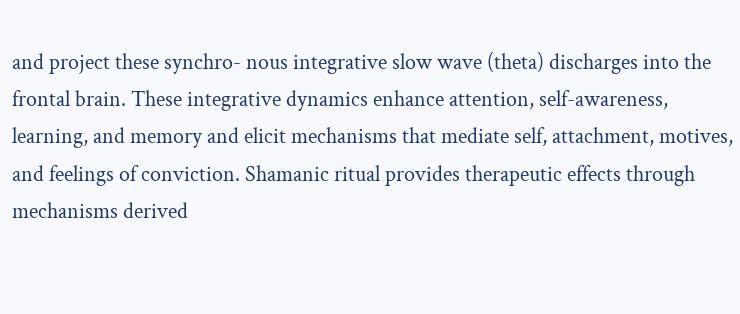and project these synchro- nous integrative slow wave (theta) discharges into the frontal brain. These integrative dynamics enhance attention, self-awareness, learning, and memory and elicit mechanisms that mediate self, attachment, motives, and feelings of conviction. Shamanic ritual provides therapeutic effects through mechanisms derived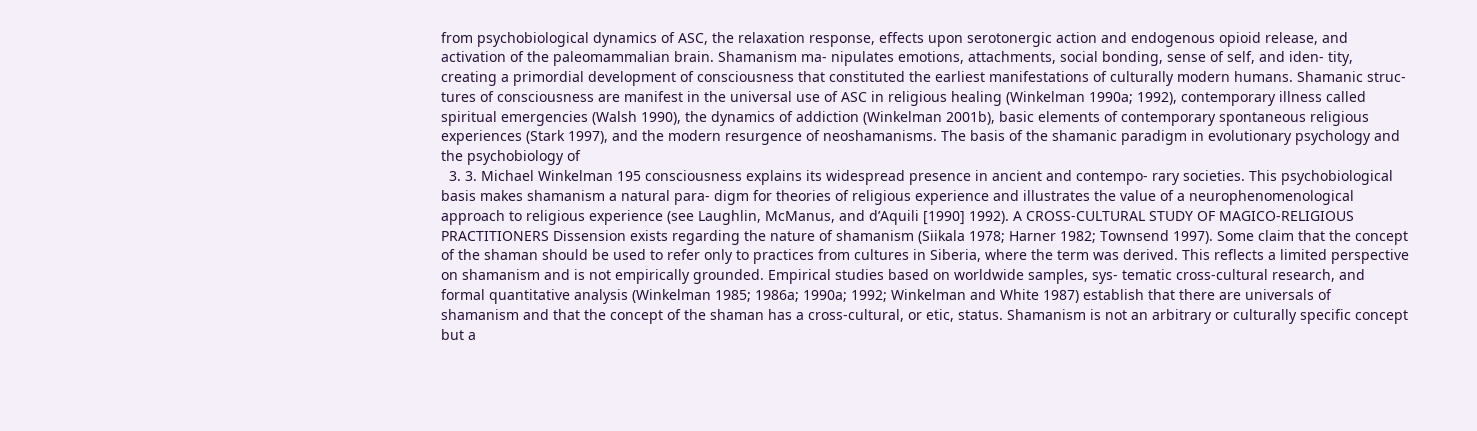from psychobiological dynamics of ASC, the relaxation response, effects upon serotonergic action and endogenous opioid release, and activation of the paleomammalian brain. Shamanism ma- nipulates emotions, attachments, social bonding, sense of self, and iden- tity, creating a primordial development of consciousness that constituted the earliest manifestations of culturally modern humans. Shamanic struc- tures of consciousness are manifest in the universal use of ASC in religious healing (Winkelman 1990a; 1992), contemporary illness called spiritual emergencies (Walsh 1990), the dynamics of addiction (Winkelman 2001b), basic elements of contemporary spontaneous religious experiences (Stark 1997), and the modern resurgence of neoshamanisms. The basis of the shamanic paradigm in evolutionary psychology and the psychobiology of
  3. 3. Michael Winkelman 195 consciousness explains its widespread presence in ancient and contempo- rary societies. This psychobiological basis makes shamanism a natural para- digm for theories of religious experience and illustrates the value of a neurophenomenological approach to religious experience (see Laughlin, McManus, and d’Aquili [1990] 1992). A CROSS-CULTURAL STUDY OF MAGICO-RELIGIOUS PRACTITIONERS Dissension exists regarding the nature of shamanism (Siikala 1978; Harner 1982; Townsend 1997). Some claim that the concept of the shaman should be used to refer only to practices from cultures in Siberia, where the term was derived. This reflects a limited perspective on shamanism and is not empirically grounded. Empirical studies based on worldwide samples, sys- tematic cross-cultural research, and formal quantitative analysis (Winkelman 1985; 1986a; 1990a; 1992; Winkelman and White 1987) establish that there are universals of shamanism and that the concept of the shaman has a cross-cultural, or etic, status. Shamanism is not an arbitrary or culturally specific concept but a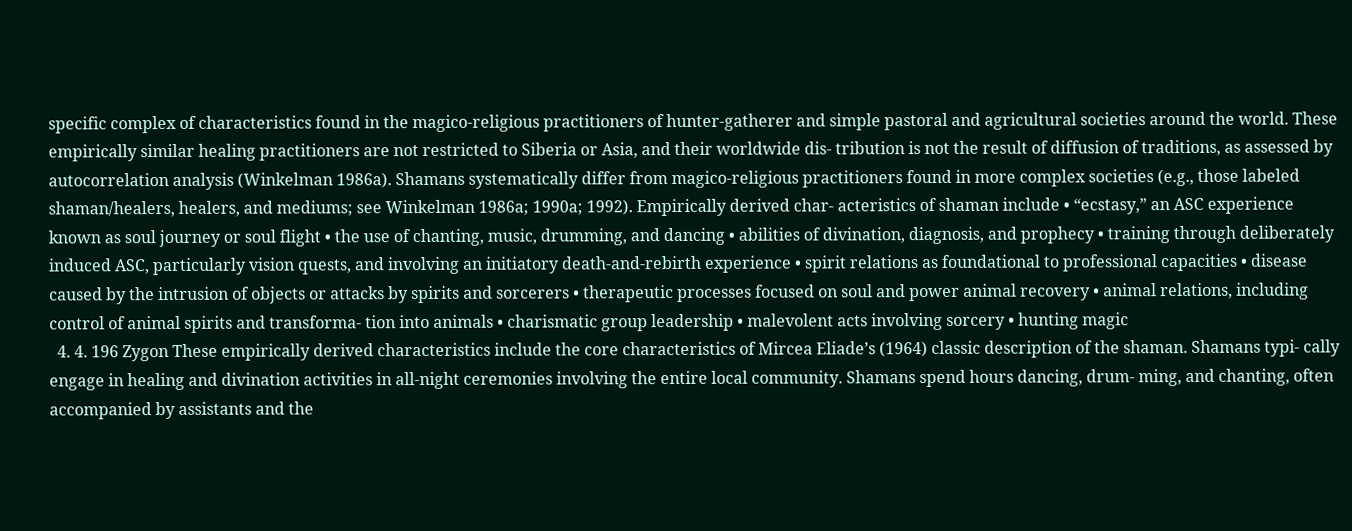specific complex of characteristics found in the magico-religious practitioners of hunter-gatherer and simple pastoral and agricultural societies around the world. These empirically similar healing practitioners are not restricted to Siberia or Asia, and their worldwide dis- tribution is not the result of diffusion of traditions, as assessed by autocorrelation analysis (Winkelman 1986a). Shamans systematically differ from magico-religious practitioners found in more complex societies (e.g., those labeled shaman/healers, healers, and mediums; see Winkelman 1986a; 1990a; 1992). Empirically derived char- acteristics of shaman include • “ecstasy,” an ASC experience known as soul journey or soul flight • the use of chanting, music, drumming, and dancing • abilities of divination, diagnosis, and prophecy • training through deliberately induced ASC, particularly vision quests, and involving an initiatory death-and-rebirth experience • spirit relations as foundational to professional capacities • disease caused by the intrusion of objects or attacks by spirits and sorcerers • therapeutic processes focused on soul and power animal recovery • animal relations, including control of animal spirits and transforma- tion into animals • charismatic group leadership • malevolent acts involving sorcery • hunting magic
  4. 4. 196 Zygon These empirically derived characteristics include the core characteristics of Mircea Eliade’s (1964) classic description of the shaman. Shamans typi- cally engage in healing and divination activities in all-night ceremonies involving the entire local community. Shamans spend hours dancing, drum- ming, and chanting, often accompanied by assistants and the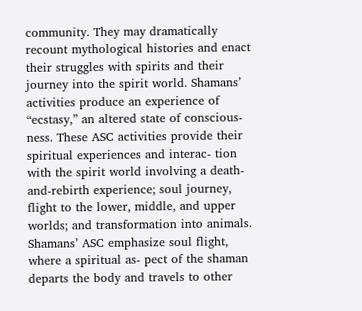community. They may dramatically recount mythological histories and enact their struggles with spirits and their journey into the spirit world. Shamans’ activities produce an experience of “ecstasy,” an altered state of conscious- ness. These ASC activities provide their spiritual experiences and interac- tion with the spirit world involving a death-and-rebirth experience; soul journey, flight to the lower, middle, and upper worlds; and transformation into animals. Shamans’ ASC emphasize soul flight, where a spiritual as- pect of the shaman departs the body and travels to other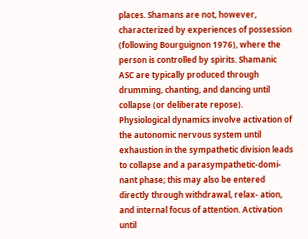places. Shamans are not, however, characterized by experiences of possession (following Bourguignon 1976), where the person is controlled by spirits. Shamanic ASC are typically produced through drumming, chanting, and dancing until collapse (or deliberate repose). Physiological dynamics involve activation of the autonomic nervous system until exhaustion in the sympathetic division leads to collapse and a parasympathetic-domi- nant phase; this may also be entered directly through withdrawal, relax- ation, and internal focus of attention. Activation until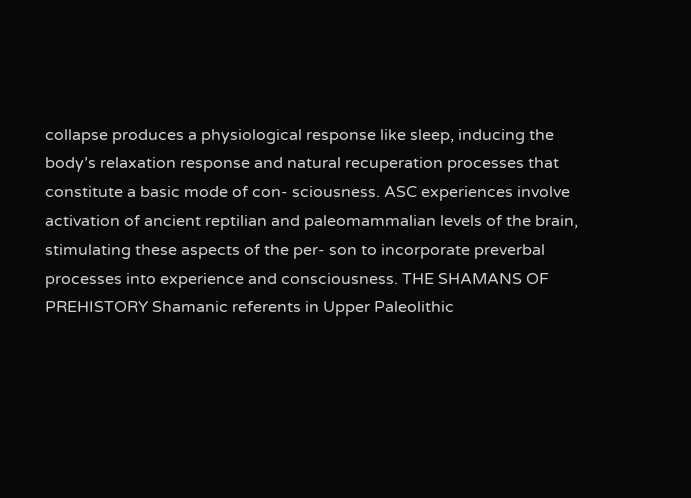collapse produces a physiological response like sleep, inducing the body’s relaxation response and natural recuperation processes that constitute a basic mode of con- sciousness. ASC experiences involve activation of ancient reptilian and paleomammalian levels of the brain, stimulating these aspects of the per- son to incorporate preverbal processes into experience and consciousness. THE SHAMANS OF PREHISTORY Shamanic referents in Upper Paleolithic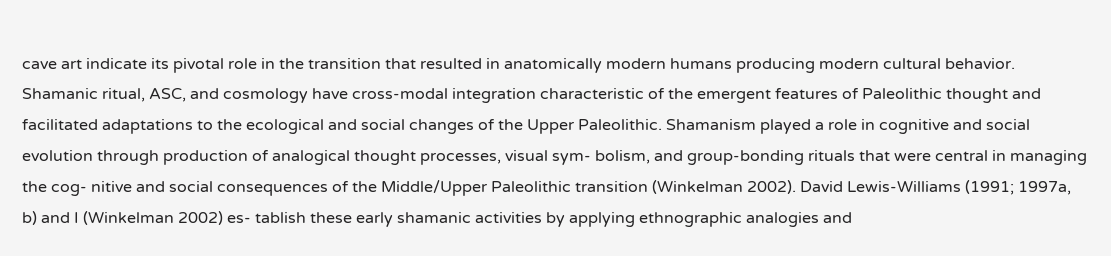cave art indicate its pivotal role in the transition that resulted in anatomically modern humans producing modern cultural behavior. Shamanic ritual, ASC, and cosmology have cross-modal integration characteristic of the emergent features of Paleolithic thought and facilitated adaptations to the ecological and social changes of the Upper Paleolithic. Shamanism played a role in cognitive and social evolution through production of analogical thought processes, visual sym- bolism, and group-bonding rituals that were central in managing the cog- nitive and social consequences of the Middle/Upper Paleolithic transition (Winkelman 2002). David Lewis-Williams (1991; 1997a, b) and I (Winkelman 2002) es- tablish these early shamanic activities by applying ethnographic analogies and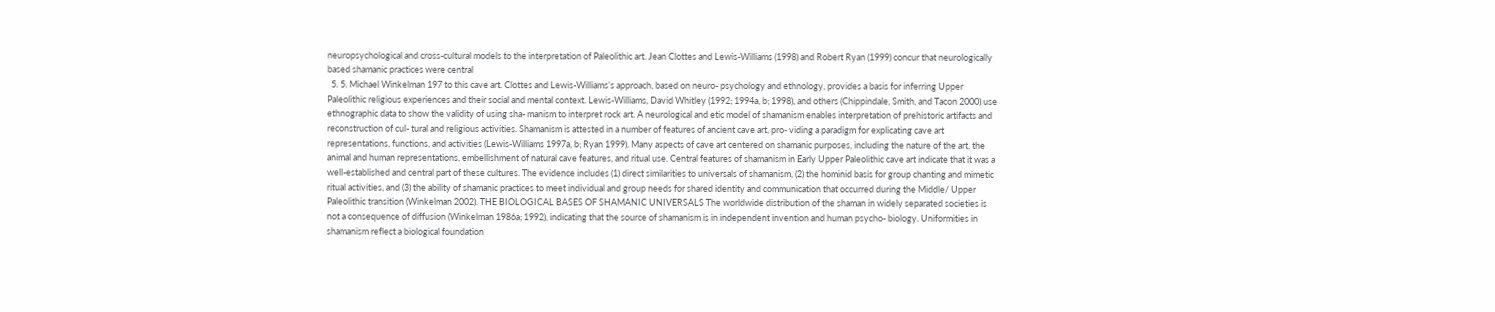neuropsychological and cross-cultural models to the interpretation of Paleolithic art. Jean Clottes and Lewis-Williams (1998) and Robert Ryan (1999) concur that neurologically based shamanic practices were central
  5. 5. Michael Winkelman 197 to this cave art. Clottes and Lewis-Williams’s approach, based on neuro- psychology and ethnology, provides a basis for inferring Upper Paleolithic religious experiences and their social and mental context. Lewis-Williams, David Whitley (1992; 1994a, b; 1998), and others (Chippindale, Smith, and Tacon 2000) use ethnographic data to show the validity of using sha- manism to interpret rock art. A neurological and etic model of shamanism enables interpretation of prehistoric artifacts and reconstruction of cul- tural and religious activities. Shamanism is attested in a number of features of ancient cave art, pro- viding a paradigm for explicating cave art representations, functions, and activities (Lewis-Williams 1997a, b; Ryan 1999). Many aspects of cave art centered on shamanic purposes, including the nature of the art, the animal and human representations, embellishment of natural cave features, and ritual use. Central features of shamanism in Early Upper Paleolithic cave art indicate that it was a well-established and central part of these cultures. The evidence includes (1) direct similarities to universals of shamanism, (2) the hominid basis for group chanting and mimetic ritual activities, and (3) the ability of shamanic practices to meet individual and group needs for shared identity and communication that occurred during the Middle/ Upper Paleolithic transition (Winkelman 2002). THE BIOLOGICAL BASES OF SHAMANIC UNIVERSALS The worldwide distribution of the shaman in widely separated societies is not a consequence of diffusion (Winkelman 1986a; 1992), indicating that the source of shamanism is in independent invention and human psycho- biology. Uniformities in shamanism reflect a biological foundation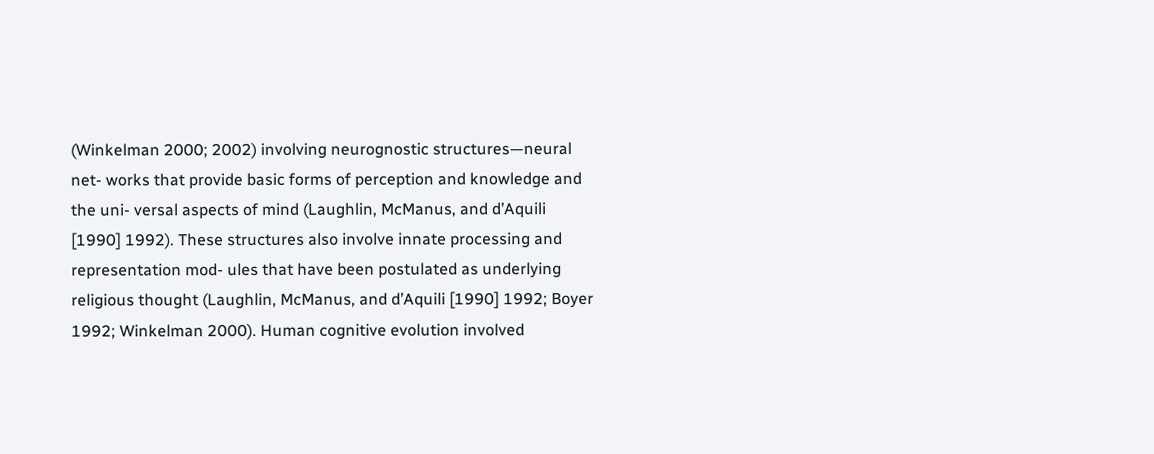(Winkelman 2000; 2002) involving neurognostic structures—neural net- works that provide basic forms of perception and knowledge and the uni- versal aspects of mind (Laughlin, McManus, and d’Aquili [1990] 1992). These structures also involve innate processing and representation mod- ules that have been postulated as underlying religious thought (Laughlin, McManus, and d’Aquili [1990] 1992; Boyer 1992; Winkelman 2000). Human cognitive evolution involved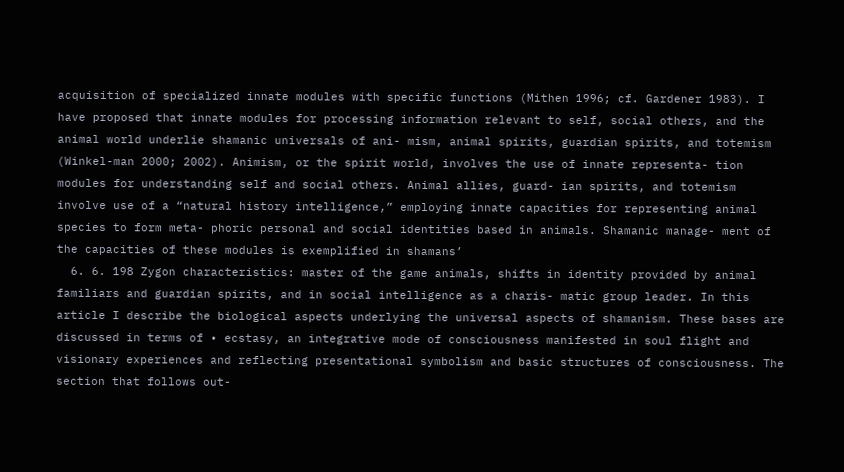acquisition of specialized innate modules with specific functions (Mithen 1996; cf. Gardener 1983). I have proposed that innate modules for processing information relevant to self, social others, and the animal world underlie shamanic universals of ani- mism, animal spirits, guardian spirits, and totemism (Winkel-man 2000; 2002). Animism, or the spirit world, involves the use of innate representa- tion modules for understanding self and social others. Animal allies, guard- ian spirits, and totemism involve use of a “natural history intelligence,” employing innate capacities for representing animal species to form meta- phoric personal and social identities based in animals. Shamanic manage- ment of the capacities of these modules is exemplified in shamans’
  6. 6. 198 Zygon characteristics: master of the game animals, shifts in identity provided by animal familiars and guardian spirits, and in social intelligence as a charis- matic group leader. In this article I describe the biological aspects underlying the universal aspects of shamanism. These bases are discussed in terms of • ecstasy, an integrative mode of consciousness manifested in soul flight and visionary experiences and reflecting presentational symbolism and basic structures of consciousness. The section that follows out-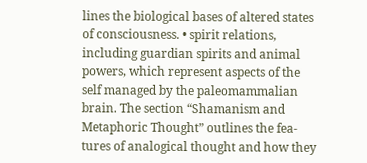lines the biological bases of altered states of consciousness. • spirit relations, including guardian spirits and animal powers, which represent aspects of the self managed by the paleomammalian brain. The section “Shamanism and Metaphoric Thought” outlines the fea- tures of analogical thought and how they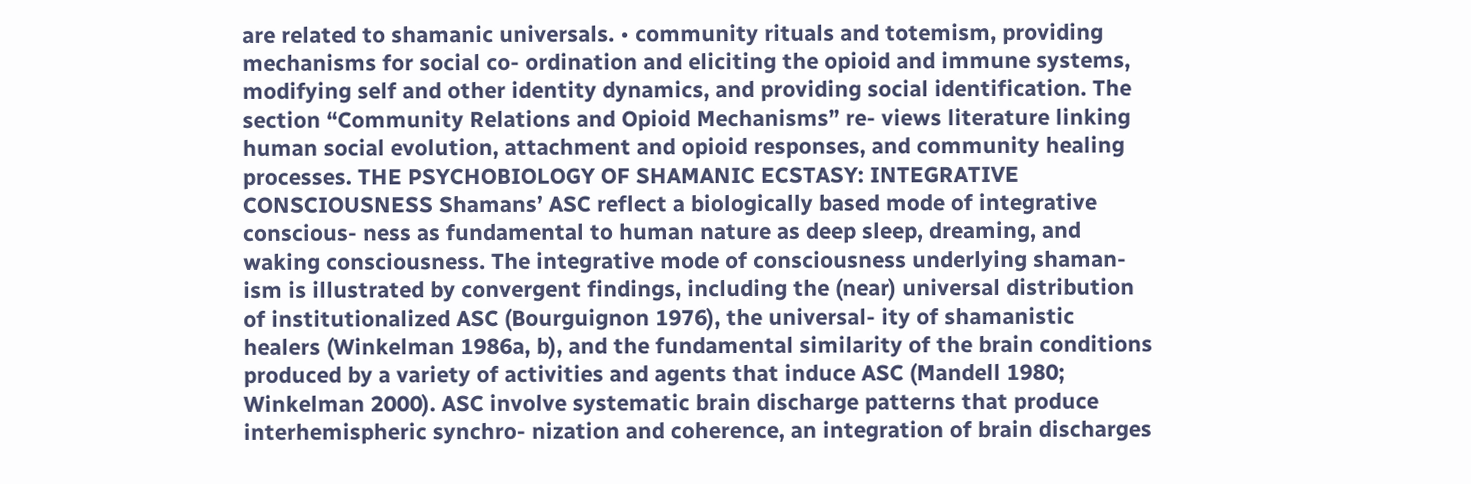are related to shamanic universals. • community rituals and totemism, providing mechanisms for social co- ordination and eliciting the opioid and immune systems, modifying self and other identity dynamics, and providing social identification. The section “Community Relations and Opioid Mechanisms” re- views literature linking human social evolution, attachment and opioid responses, and community healing processes. THE PSYCHOBIOLOGY OF SHAMANIC ECSTASY: INTEGRATIVE CONSCIOUSNESS Shamans’ ASC reflect a biologically based mode of integrative conscious- ness as fundamental to human nature as deep sleep, dreaming, and waking consciousness. The integrative mode of consciousness underlying shaman- ism is illustrated by convergent findings, including the (near) universal distribution of institutionalized ASC (Bourguignon 1976), the universal- ity of shamanistic healers (Winkelman 1986a, b), and the fundamental similarity of the brain conditions produced by a variety of activities and agents that induce ASC (Mandell 1980; Winkelman 2000). ASC involve systematic brain discharge patterns that produce interhemispheric synchro- nization and coherence, an integration of brain discharges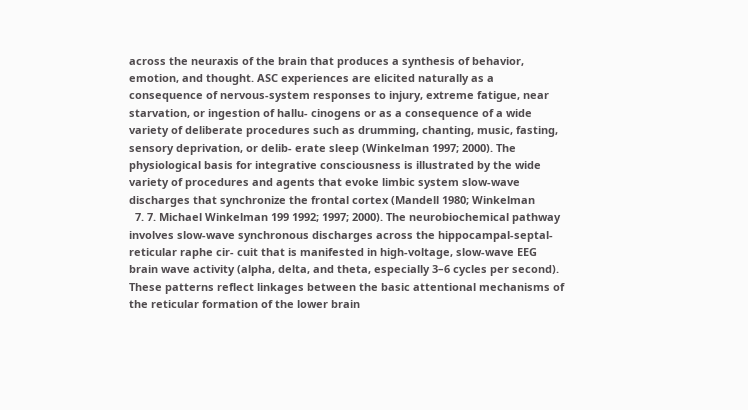across the neuraxis of the brain that produces a synthesis of behavior, emotion, and thought. ASC experiences are elicited naturally as a consequence of nervous-system responses to injury, extreme fatigue, near starvation, or ingestion of hallu- cinogens or as a consequence of a wide variety of deliberate procedures such as drumming, chanting, music, fasting, sensory deprivation, or delib- erate sleep (Winkelman 1997; 2000). The physiological basis for integrative consciousness is illustrated by the wide variety of procedures and agents that evoke limbic system slow-wave discharges that synchronize the frontal cortex (Mandell 1980; Winkelman
  7. 7. Michael Winkelman 199 1992; 1997; 2000). The neurobiochemical pathway involves slow-wave synchronous discharges across the hippocampal-septal-reticular raphe cir- cuit that is manifested in high-voltage, slow-wave EEG brain wave activity (alpha, delta, and theta, especially 3–6 cycles per second). These patterns reflect linkages between the basic attentional mechanisms of the reticular formation of the lower brain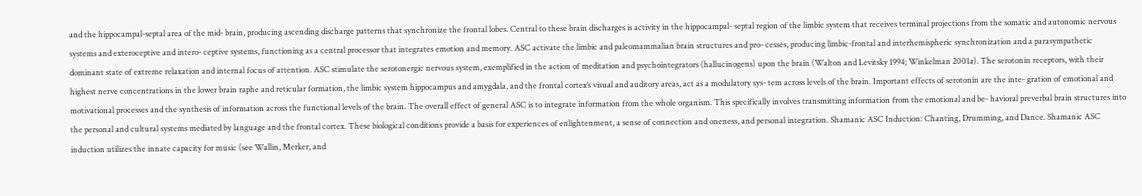and the hippocampal-septal area of the mid- brain, producing ascending discharge patterns that synchronize the frontal lobes. Central to these brain discharges is activity in the hippocampal- septal region of the limbic system that receives terminal projections from the somatic and autonomic nervous systems and exteroceptive and intero- ceptive systems, functioning as a central processor that integrates emotion and memory. ASC activate the limbic and paleomammalian brain structures and pro- cesses, producing limbic-frontal and interhemispheric synchronization and a parasympathetic dominant state of extreme relaxation and internal focus of attention. ASC stimulate the serotonergic nervous system, exemplified in the action of meditation and psychointegrators (hallucinogens) upon the brain (Walton and Levitsky 1994; Winkelman 2001a). The serotonin receptors, with their highest nerve concentrations in the lower brain raphe and reticular formation, the limbic system hippocampus and amygdala, and the frontal cortex’s visual and auditory areas, act as a modulatory sys- tem across levels of the brain. Important effects of serotonin are the inte- gration of emotional and motivational processes and the synthesis of information across the functional levels of the brain. The overall effect of general ASC is to integrate information from the whole organism. This specifically involves transmitting information from the emotional and be- havioral preverbal brain structures into the personal and cultural systems mediated by language and the frontal cortex. These biological conditions provide a basis for experiences of enlightenment, a sense of connection and oneness, and personal integration. Shamanic ASC Induction: Chanting, Drumming, and Dance. Shamanic ASC induction utilizes the innate capacity for music (see Wallin, Merker, and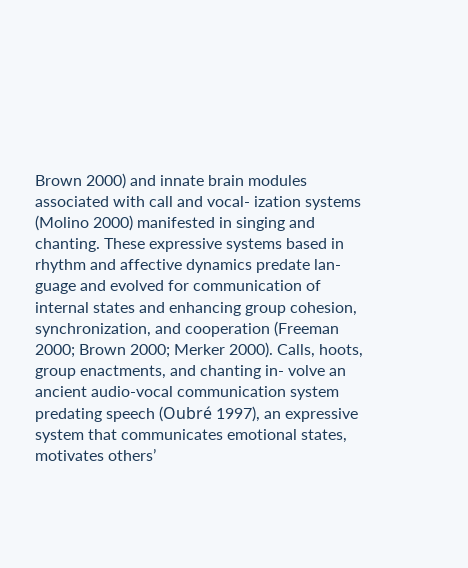Brown 2000) and innate brain modules associated with call and vocal- ization systems (Molino 2000) manifested in singing and chanting. These expressive systems based in rhythm and affective dynamics predate lan- guage and evolved for communication of internal states and enhancing group cohesion, synchronization, and cooperation (Freeman 2000; Brown 2000; Merker 2000). Calls, hoots, group enactments, and chanting in- volve an ancient audio-vocal communication system predating speech (Oubré 1997), an expressive system that communicates emotional states, motivates others’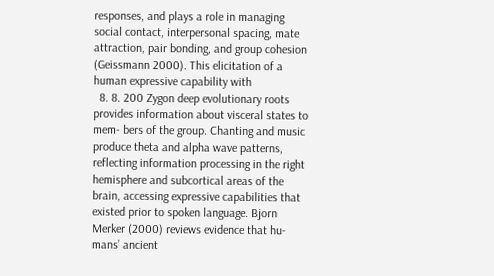responses, and plays a role in managing social contact, interpersonal spacing, mate attraction, pair bonding, and group cohesion (Geissmann 2000). This elicitation of a human expressive capability with
  8. 8. 200 Zygon deep evolutionary roots provides information about visceral states to mem- bers of the group. Chanting and music produce theta and alpha wave patterns, reflecting information processing in the right hemisphere and subcortical areas of the brain, accessing expressive capabilities that existed prior to spoken language. Bjorn Merker (2000) reviews evidence that hu- mans’ ancient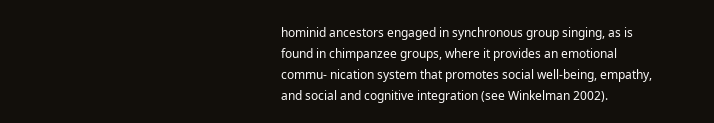hominid ancestors engaged in synchronous group singing, as is found in chimpanzee groups, where it provides an emotional commu- nication system that promotes social well-being, empathy, and social and cognitive integration (see Winkelman 2002).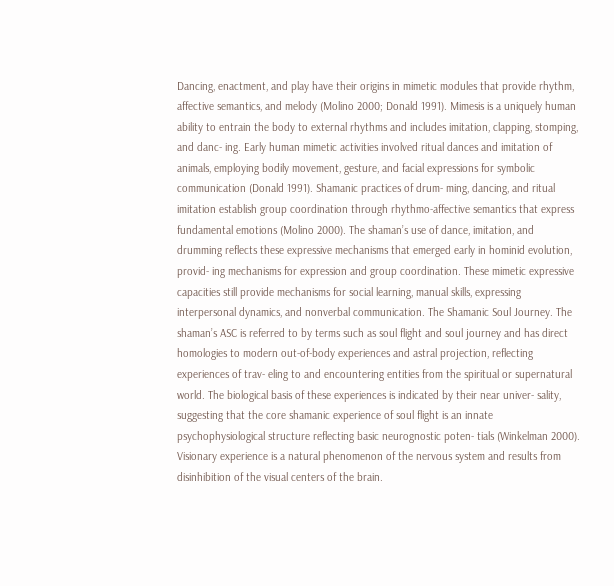Dancing, enactment, and play have their origins in mimetic modules that provide rhythm, affective semantics, and melody (Molino 2000; Donald 1991). Mimesis is a uniquely human ability to entrain the body to external rhythms and includes imitation, clapping, stomping, and danc- ing. Early human mimetic activities involved ritual dances and imitation of animals, employing bodily movement, gesture, and facial expressions for symbolic communication (Donald 1991). Shamanic practices of drum- ming, dancing, and ritual imitation establish group coordination through rhythmo-affective semantics that express fundamental emotions (Molino 2000). The shaman’s use of dance, imitation, and drumming reflects these expressive mechanisms that emerged early in hominid evolution, provid- ing mechanisms for expression and group coordination. These mimetic expressive capacities still provide mechanisms for social learning, manual skills, expressing interpersonal dynamics, and nonverbal communication. The Shamanic Soul Journey. The shaman’s ASC is referred to by terms such as soul flight and soul journey and has direct homologies to modern out-of-body experiences and astral projection, reflecting experiences of trav- eling to and encountering entities from the spiritual or supernatural world. The biological basis of these experiences is indicated by their near univer- sality, suggesting that the core shamanic experience of soul flight is an innate psychophysiological structure reflecting basic neurognostic poten- tials (Winkelman 2000). Visionary experience is a natural phenomenon of the nervous system and results from disinhibition of the visual centers of the brain.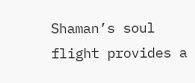Shaman’s soul flight provides a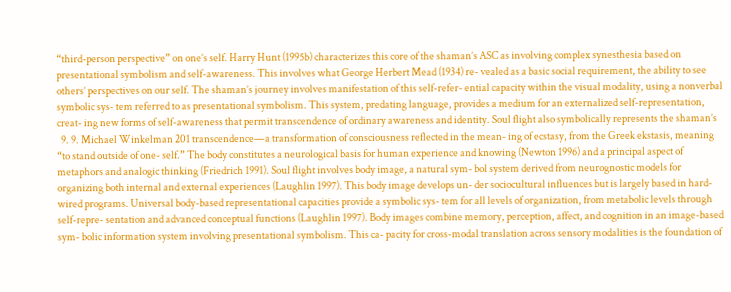“third-person perspective” on one’s self. Harry Hunt (1995b) characterizes this core of the shaman’s ASC as involving complex synesthesia based on presentational symbolism and self-awareness. This involves what George Herbert Mead (1934) re- vealed as a basic social requirement, the ability to see others’ perspectives on our self. The shaman’s journey involves manifestation of this self-refer- ential capacity within the visual modality, using a nonverbal symbolic sys- tem referred to as presentational symbolism. This system, predating language, provides a medium for an externalized self-representation, creat- ing new forms of self-awareness that permit transcendence of ordinary awareness and identity. Soul flight also symbolically represents the shaman’s
  9. 9. Michael Winkelman 201 transcendence—a transformation of consciousness reflected in the mean- ing of ecstasy, from the Greek ekstasis, meaning “to stand outside of one- self.” The body constitutes a neurological basis for human experience and knowing (Newton 1996) and a principal aspect of metaphors and analogic thinking (Friedrich 1991). Soul flight involves body image, a natural sym- bol system derived from neurognostic models for organizing both internal and external experiences (Laughlin 1997). This body image develops un- der sociocultural influences but is largely based in hard-wired programs. Universal body-based representational capacities provide a symbolic sys- tem for all levels of organization, from metabolic levels through self-repre- sentation and advanced conceptual functions (Laughlin 1997). Body images combine memory, perception, affect, and cognition in an image-based sym- bolic information system involving presentational symbolism. This ca- pacity for cross-modal translation across sensory modalities is the foundation of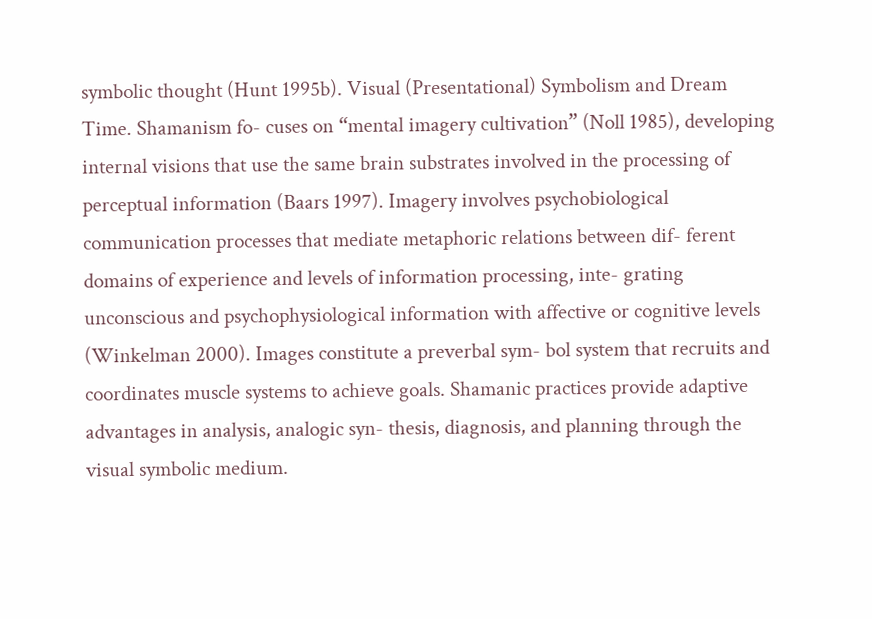symbolic thought (Hunt 1995b). Visual (Presentational) Symbolism and Dream Time. Shamanism fo- cuses on “mental imagery cultivation” (Noll 1985), developing internal visions that use the same brain substrates involved in the processing of perceptual information (Baars 1997). Imagery involves psychobiological communication processes that mediate metaphoric relations between dif- ferent domains of experience and levels of information processing, inte- grating unconscious and psychophysiological information with affective or cognitive levels (Winkelman 2000). Images constitute a preverbal sym- bol system that recruits and coordinates muscle systems to achieve goals. Shamanic practices provide adaptive advantages in analysis, analogic syn- thesis, diagnosis, and planning through the visual symbolic medium.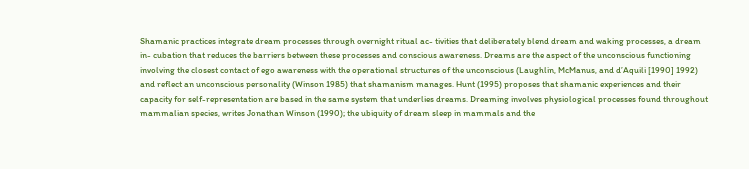Shamanic practices integrate dream processes through overnight ritual ac- tivities that deliberately blend dream and waking processes, a dream in- cubation that reduces the barriers between these processes and conscious awareness. Dreams are the aspect of the unconscious functioning involving the closest contact of ego awareness with the operational structures of the unconscious (Laughlin, McManus, and d’Aquili [1990] 1992) and reflect an unconscious personality (Winson 1985) that shamanism manages. Hunt (1995) proposes that shamanic experiences and their capacity for self-representation are based in the same system that underlies dreams. Dreaming involves physiological processes found throughout mammalian species, writes Jonathan Winson (1990); the ubiquity of dream sleep in mammals and the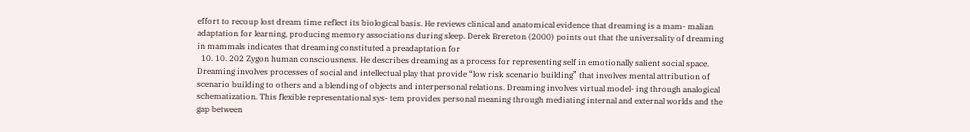effort to recoup lost dream time reflect its biological basis. He reviews clinical and anatomical evidence that dreaming is a mam- malian adaptation for learning, producing memory associations during sleep. Derek Brereton (2000) points out that the universality of dreaming in mammals indicates that dreaming constituted a preadaptation for
  10. 10. 202 Zygon human consciousness. He describes dreaming as a process for representing self in emotionally salient social space. Dreaming involves processes of social and intellectual play that provide “low risk scenario building” that involves mental attribution of scenario building to others and a blending of objects and interpersonal relations. Dreaming involves virtual model- ing through analogical schematization. This flexible representational sys- tem provides personal meaning through mediating internal and external worlds and the gap between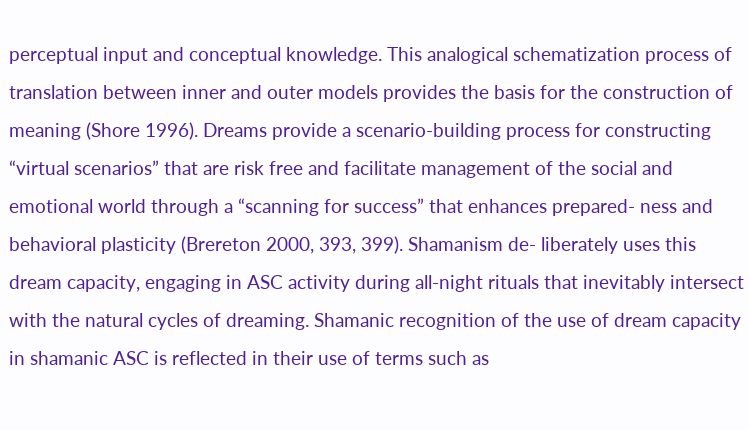perceptual input and conceptual knowledge. This analogical schematization process of translation between inner and outer models provides the basis for the construction of meaning (Shore 1996). Dreams provide a scenario-building process for constructing “virtual scenarios” that are risk free and facilitate management of the social and emotional world through a “scanning for success” that enhances prepared- ness and behavioral plasticity (Brereton 2000, 393, 399). Shamanism de- liberately uses this dream capacity, engaging in ASC activity during all-night rituals that inevitably intersect with the natural cycles of dreaming. Shamanic recognition of the use of dream capacity in shamanic ASC is reflected in their use of terms such as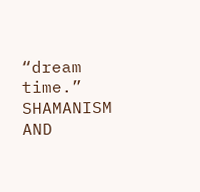“dream time.” SHAMANISM AND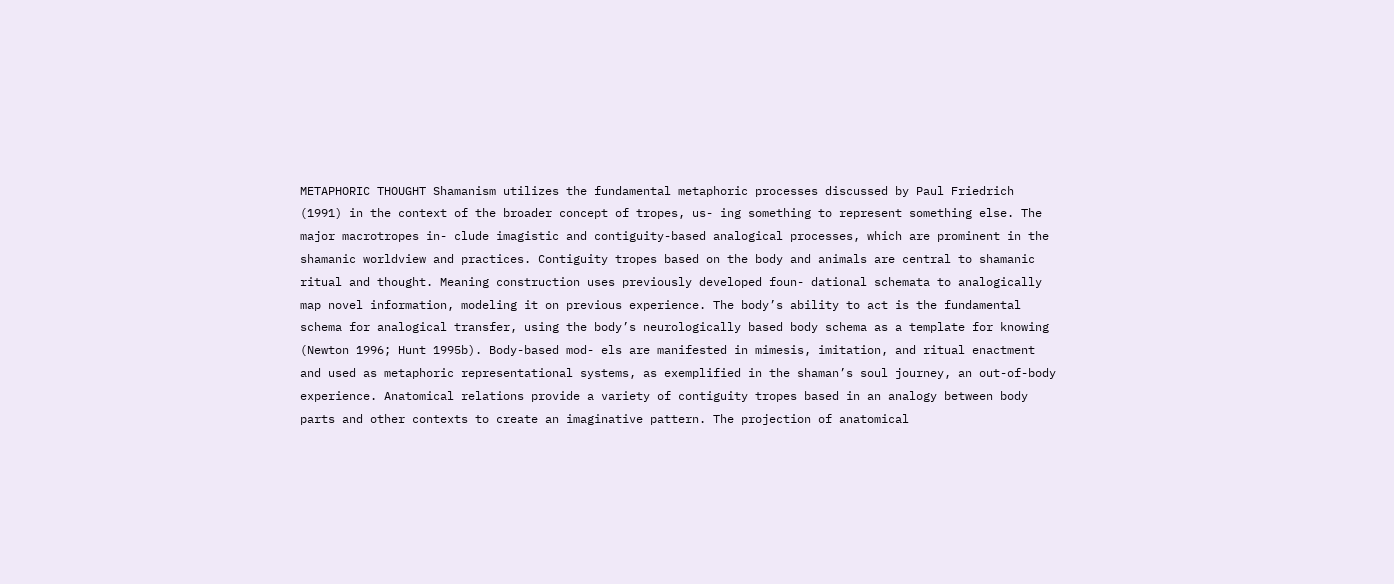METAPHORIC THOUGHT Shamanism utilizes the fundamental metaphoric processes discussed by Paul Friedrich (1991) in the context of the broader concept of tropes, us- ing something to represent something else. The major macrotropes in- clude imagistic and contiguity-based analogical processes, which are prominent in the shamanic worldview and practices. Contiguity tropes based on the body and animals are central to shamanic ritual and thought. Meaning construction uses previously developed foun- dational schemata to analogically map novel information, modeling it on previous experience. The body’s ability to act is the fundamental schema for analogical transfer, using the body’s neurologically based body schema as a template for knowing (Newton 1996; Hunt 1995b). Body-based mod- els are manifested in mimesis, imitation, and ritual enactment and used as metaphoric representational systems, as exemplified in the shaman’s soul journey, an out-of-body experience. Anatomical relations provide a variety of contiguity tropes based in an analogy between body parts and other contexts to create an imaginative pattern. The projection of anatomical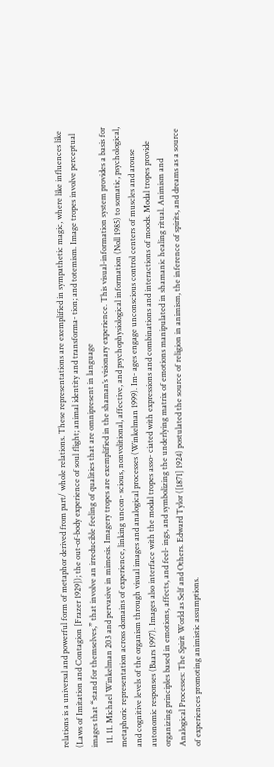relations is a universal and powerful form of metaphor derived from part/ whole relations. These representations are exemplified in sympathetic magic, where like influences like (Laws of Imitation and Contagion [Frazer 1929]); the out-of-body experience of soul flight; animal identity and transforma- tion; and totemism. Image tropes involve perceptual images that “stand for themselves,” that involve an irreducible feeling of qualities that are omnipresent in language
  11. 11. Michael Winkelman 203 and pervasive in mimesis. Imagery tropes are exemplified in the shaman’s visionary experience. This visual-information system provides a basis for metaphoric representation across domains of experience, linking uncon- scious, nonvolitional, affective, and psychophysiological information (Noll 1985) to somatic, psychological, and cognitive levels of the organism through visual images and analogical processes (Winkelman 1999). Im- ages engage unconscious control centers of muscles and arouse autonomic responses (Baars 1997). Images also interface with the modal tropes asso- ciated with expressions and combinations and interactions of moods. Modal tropes provide organizing principles based in emotions, affects, and feel- ings, and symbolizing the underlying matrix of emotions manipulated in shamanic healing ritual. Animism and Analogical Processes: The Spirit World as Self and Others. Edward Tylor ([1871] 1924) postulated the source of religion in animism, the inference of spirits, and dreams as a source of experiences promoting animistic assumptions.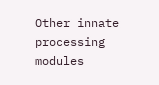Other innate processing modules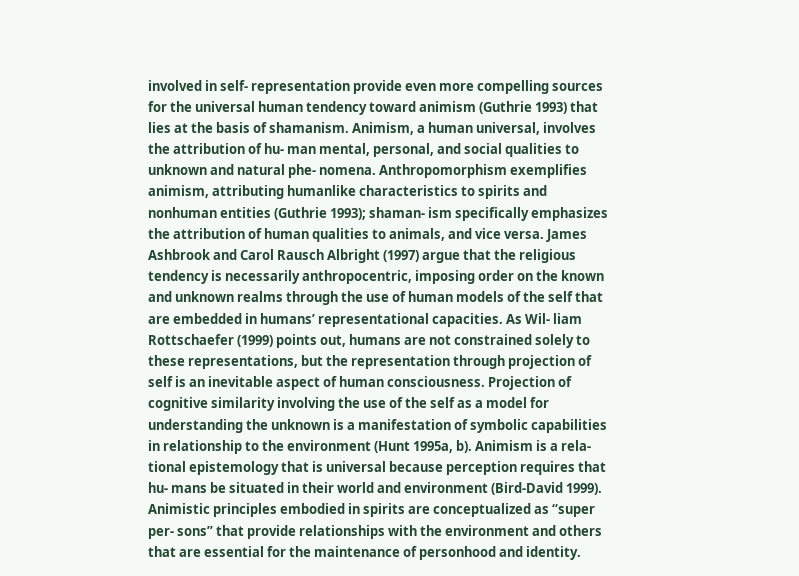involved in self- representation provide even more compelling sources for the universal human tendency toward animism (Guthrie 1993) that lies at the basis of shamanism. Animism, a human universal, involves the attribution of hu- man mental, personal, and social qualities to unknown and natural phe- nomena. Anthropomorphism exemplifies animism, attributing humanlike characteristics to spirits and nonhuman entities (Guthrie 1993); shaman- ism specifically emphasizes the attribution of human qualities to animals, and vice versa. James Ashbrook and Carol Rausch Albright (1997) argue that the religious tendency is necessarily anthropocentric, imposing order on the known and unknown realms through the use of human models of the self that are embedded in humans’ representational capacities. As Wil- liam Rottschaefer (1999) points out, humans are not constrained solely to these representations, but the representation through projection of self is an inevitable aspect of human consciousness. Projection of cognitive similarity involving the use of the self as a model for understanding the unknown is a manifestation of symbolic capabilities in relationship to the environment (Hunt 1995a, b). Animism is a rela- tional epistemology that is universal because perception requires that hu- mans be situated in their world and environment (Bird-David 1999). Animistic principles embodied in spirits are conceptualized as “super per- sons” that provide relationships with the environment and others that are essential for the maintenance of personhood and identity.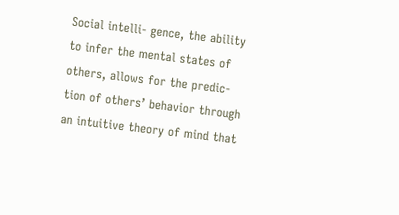Social intelli- gence, the ability to infer the mental states of others, allows for the predic- tion of others’ behavior through an intuitive theory of mind that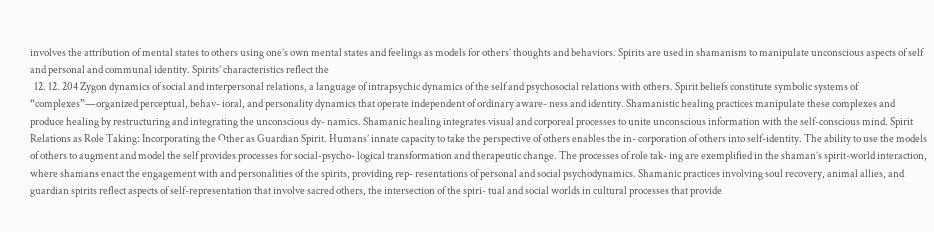involves the attribution of mental states to others using one’s own mental states and feelings as models for others’ thoughts and behaviors. Spirits are used in shamanism to manipulate unconscious aspects of self and personal and communal identity. Spirits’ characteristics reflect the
  12. 12. 204 Zygon dynamics of social and interpersonal relations, a language of intrapsychic dynamics of the self and psychosocial relations with others. Spirit beliefs constitute symbolic systems of “complexes”—organized perceptual, behav- ioral, and personality dynamics that operate independent of ordinary aware- ness and identity. Shamanistic healing practices manipulate these complexes and produce healing by restructuring and integrating the unconscious dy- namics. Shamanic healing integrates visual and corporeal processes to unite unconscious information with the self-conscious mind. Spirit Relations as Role Taking: Incorporating the Other as Guardian Spirit. Humans’ innate capacity to take the perspective of others enables the in- corporation of others into self-identity. The ability to use the models of others to augment and model the self provides processes for social-psycho- logical transformation and therapeutic change. The processes of role tak- ing are exemplified in the shaman’s spirit-world interaction, where shamans enact the engagement with and personalities of the spirits, providing rep- resentations of personal and social psychodynamics. Shamanic practices involving soul recovery, animal allies, and guardian spirits reflect aspects of self-representation that involve sacred others, the intersection of the spiri- tual and social worlds in cultural processes that provide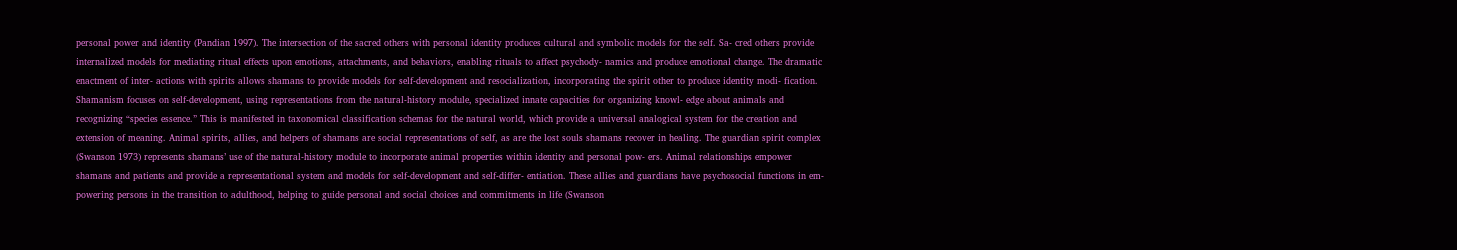personal power and identity (Pandian 1997). The intersection of the sacred others with personal identity produces cultural and symbolic models for the self. Sa- cred others provide internalized models for mediating ritual effects upon emotions, attachments, and behaviors, enabling rituals to affect psychody- namics and produce emotional change. The dramatic enactment of inter- actions with spirits allows shamans to provide models for self-development and resocialization, incorporating the spirit other to produce identity modi- fication. Shamanism focuses on self-development, using representations from the natural-history module, specialized innate capacities for organizing knowl- edge about animals and recognizing “species essence.” This is manifested in taxonomical classification schemas for the natural world, which provide a universal analogical system for the creation and extension of meaning. Animal spirits, allies, and helpers of shamans are social representations of self, as are the lost souls shamans recover in healing. The guardian spirit complex (Swanson 1973) represents shamans’ use of the natural-history module to incorporate animal properties within identity and personal pow- ers. Animal relationships empower shamans and patients and provide a representational system and models for self-development and self-differ- entiation. These allies and guardians have psychosocial functions in em- powering persons in the transition to adulthood, helping to guide personal and social choices and commitments in life (Swanson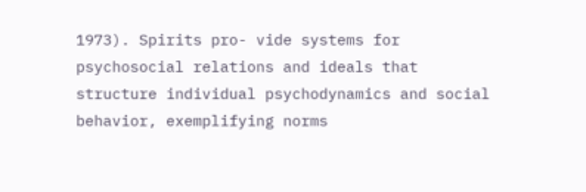1973). Spirits pro- vide systems for psychosocial relations and ideals that structure individual psychodynamics and social behavior, exemplifying norms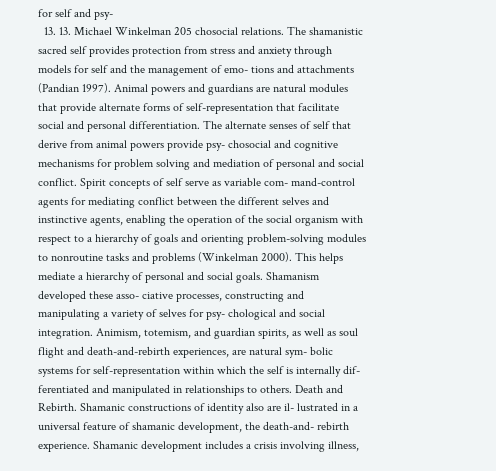for self and psy-
  13. 13. Michael Winkelman 205 chosocial relations. The shamanistic sacred self provides protection from stress and anxiety through models for self and the management of emo- tions and attachments (Pandian 1997). Animal powers and guardians are natural modules that provide alternate forms of self-representation that facilitate social and personal differentiation. The alternate senses of self that derive from animal powers provide psy- chosocial and cognitive mechanisms for problem solving and mediation of personal and social conflict. Spirit concepts of self serve as variable com- mand-control agents for mediating conflict between the different selves and instinctive agents, enabling the operation of the social organism with respect to a hierarchy of goals and orienting problem-solving modules to nonroutine tasks and problems (Winkelman 2000). This helps mediate a hierarchy of personal and social goals. Shamanism developed these asso- ciative processes, constructing and manipulating a variety of selves for psy- chological and social integration. Animism, totemism, and guardian spirits, as well as soul flight and death-and-rebirth experiences, are natural sym- bolic systems for self-representation within which the self is internally dif- ferentiated and manipulated in relationships to others. Death and Rebirth. Shamanic constructions of identity also are il- lustrated in a universal feature of shamanic development, the death-and- rebirth experience. Shamanic development includes a crisis involving illness,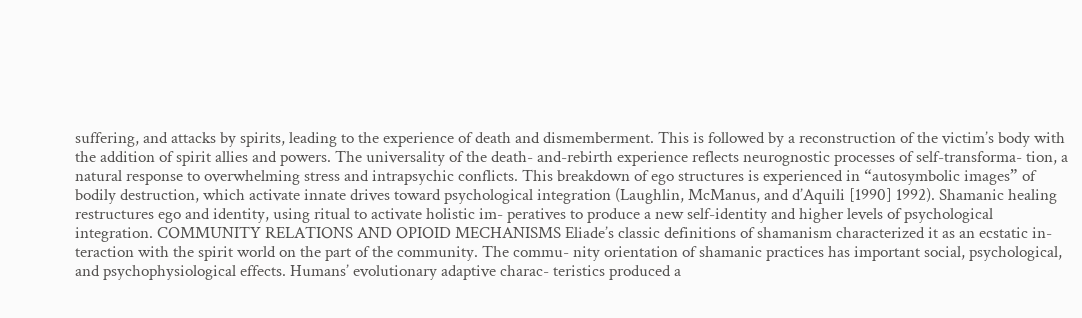suffering, and attacks by spirits, leading to the experience of death and dismemberment. This is followed by a reconstruction of the victim’s body with the addition of spirit allies and powers. The universality of the death- and-rebirth experience reflects neurognostic processes of self-transforma- tion, a natural response to overwhelming stress and intrapsychic conflicts. This breakdown of ego structures is experienced in “autosymbolic images” of bodily destruction, which activate innate drives toward psychological integration (Laughlin, McManus, and d’Aquili [1990] 1992). Shamanic healing restructures ego and identity, using ritual to activate holistic im- peratives to produce a new self-identity and higher levels of psychological integration. COMMUNITY RELATIONS AND OPIOID MECHANISMS Eliade’s classic definitions of shamanism characterized it as an ecstatic in- teraction with the spirit world on the part of the community. The commu- nity orientation of shamanic practices has important social, psychological, and psychophysiological effects. Humans’ evolutionary adaptive charac- teristics produced a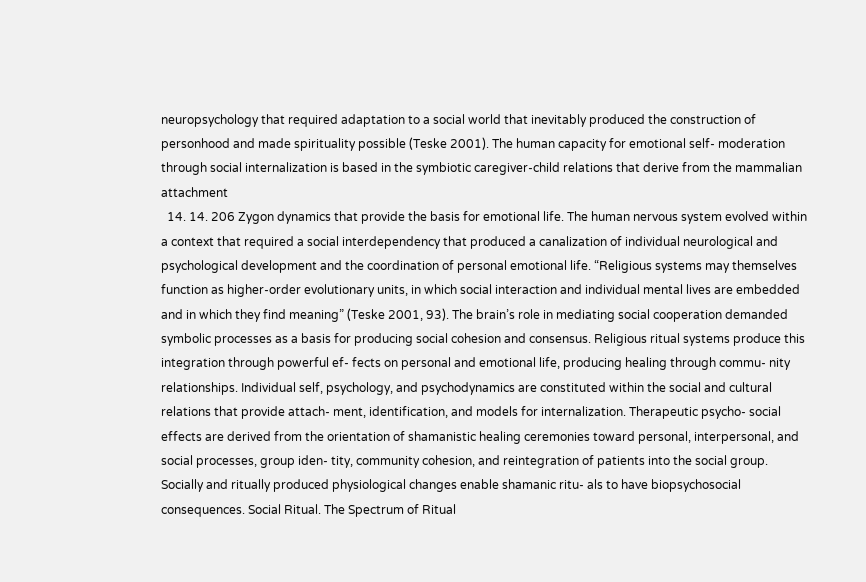neuropsychology that required adaptation to a social world that inevitably produced the construction of personhood and made spirituality possible (Teske 2001). The human capacity for emotional self- moderation through social internalization is based in the symbiotic caregiver-child relations that derive from the mammalian attachment
  14. 14. 206 Zygon dynamics that provide the basis for emotional life. The human nervous system evolved within a context that required a social interdependency that produced a canalization of individual neurological and psychological development and the coordination of personal emotional life. “Religious systems may themselves function as higher-order evolutionary units, in which social interaction and individual mental lives are embedded and in which they find meaning” (Teske 2001, 93). The brain’s role in mediating social cooperation demanded symbolic processes as a basis for producing social cohesion and consensus. Religious ritual systems produce this integration through powerful ef- fects on personal and emotional life, producing healing through commu- nity relationships. Individual self, psychology, and psychodynamics are constituted within the social and cultural relations that provide attach- ment, identification, and models for internalization. Therapeutic psycho- social effects are derived from the orientation of shamanistic healing ceremonies toward personal, interpersonal, and social processes, group iden- tity, community cohesion, and reintegration of patients into the social group. Socially and ritually produced physiological changes enable shamanic ritu- als to have biopsychosocial consequences. Social Ritual. The Spectrum of Ritual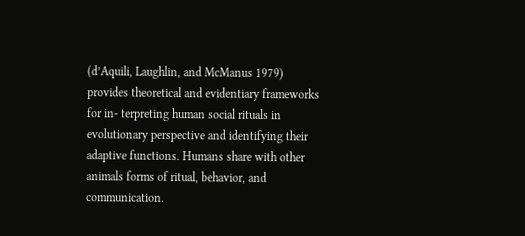(d’Aquili, Laughlin, and McManus 1979) provides theoretical and evidentiary frameworks for in- terpreting human social rituals in evolutionary perspective and identifying their adaptive functions. Humans share with other animals forms of ritual, behavior, and communication.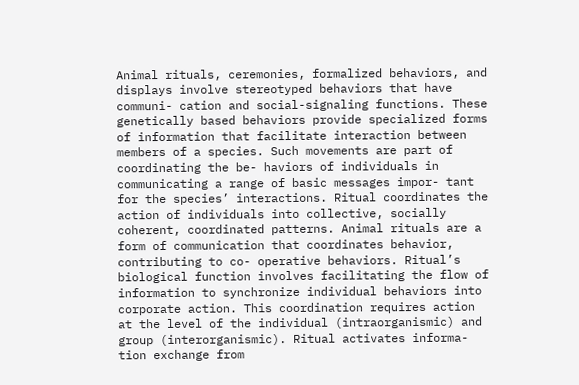Animal rituals, ceremonies, formalized behaviors, and displays involve stereotyped behaviors that have communi- cation and social-signaling functions. These genetically based behaviors provide specialized forms of information that facilitate interaction between members of a species. Such movements are part of coordinating the be- haviors of individuals in communicating a range of basic messages impor- tant for the species’ interactions. Ritual coordinates the action of individuals into collective, socially coherent, coordinated patterns. Animal rituals are a form of communication that coordinates behavior, contributing to co- operative behaviors. Ritual’s biological function involves facilitating the flow of information to synchronize individual behaviors into corporate action. This coordination requires action at the level of the individual (intraorganismic) and group (interorganismic). Ritual activates informa- tion exchange from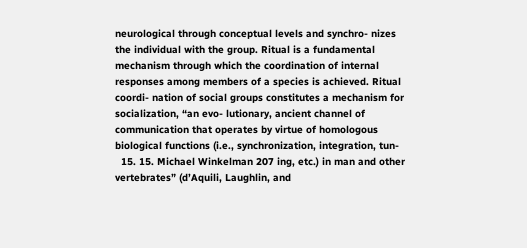neurological through conceptual levels and synchro- nizes the individual with the group. Ritual is a fundamental mechanism through which the coordination of internal responses among members of a species is achieved. Ritual coordi- nation of social groups constitutes a mechanism for socialization, “an evo- lutionary, ancient channel of communication that operates by virtue of homologous biological functions (i.e., synchronization, integration, tun-
  15. 15. Michael Winkelman 207 ing, etc.) in man and other vertebrates” (d’Aquili, Laughlin, and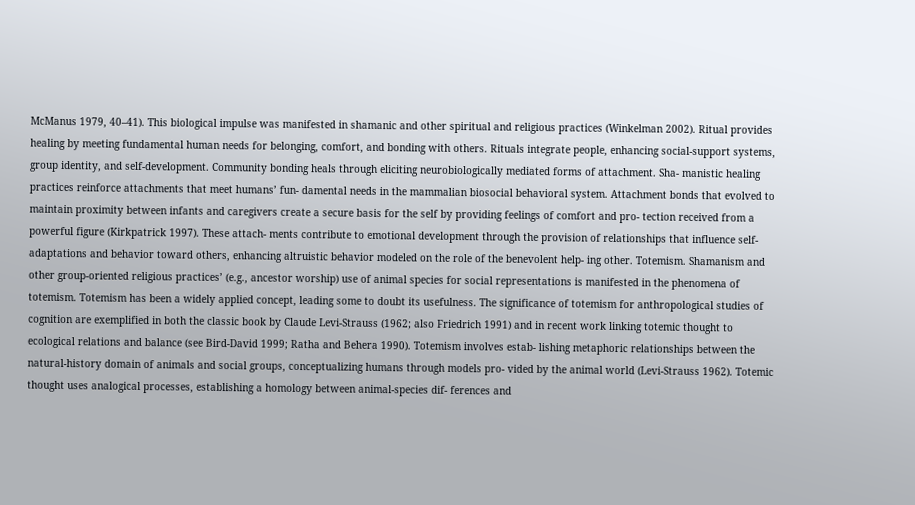McManus 1979, 40–41). This biological impulse was manifested in shamanic and other spiritual and religious practices (Winkelman 2002). Ritual provides healing by meeting fundamental human needs for belonging, comfort, and bonding with others. Rituals integrate people, enhancing social-support systems, group identity, and self-development. Community bonding heals through eliciting neurobiologically mediated forms of attachment. Sha- manistic healing practices reinforce attachments that meet humans’ fun- damental needs in the mammalian biosocial behavioral system. Attachment bonds that evolved to maintain proximity between infants and caregivers create a secure basis for the self by providing feelings of comfort and pro- tection received from a powerful figure (Kirkpatrick 1997). These attach- ments contribute to emotional development through the provision of relationships that influence self-adaptations and behavior toward others, enhancing altruistic behavior modeled on the role of the benevolent help- ing other. Totemism. Shamanism and other group-oriented religious practices’ (e.g., ancestor worship) use of animal species for social representations is manifested in the phenomena of totemism. Totemism has been a widely applied concept, leading some to doubt its usefulness. The significance of totemism for anthropological studies of cognition are exemplified in both the classic book by Claude Levi-Strauss (1962; also Friedrich 1991) and in recent work linking totemic thought to ecological relations and balance (see Bird-David 1999; Ratha and Behera 1990). Totemism involves estab- lishing metaphoric relationships between the natural-history domain of animals and social groups, conceptualizing humans through models pro- vided by the animal world (Levi-Strauss 1962). Totemic thought uses analogical processes, establishing a homology between animal-species dif- ferences and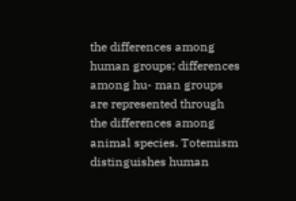the differences among human groups; differences among hu- man groups are represented through the differences among animal species. Totemism distinguishes human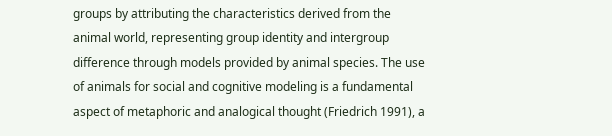groups by attributing the characteristics derived from the animal world, representing group identity and intergroup difference through models provided by animal species. The use of animals for social and cognitive modeling is a fundamental aspect of metaphoric and analogical thought (Friedrich 1991), a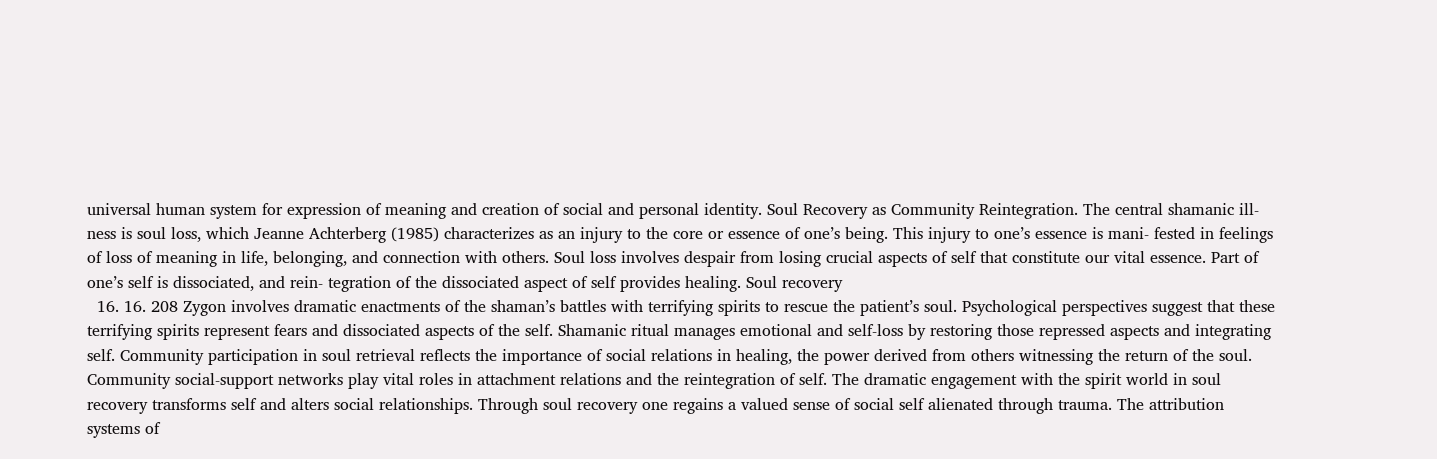universal human system for expression of meaning and creation of social and personal identity. Soul Recovery as Community Reintegration. The central shamanic ill- ness is soul loss, which Jeanne Achterberg (1985) characterizes as an injury to the core or essence of one’s being. This injury to one’s essence is mani- fested in feelings of loss of meaning in life, belonging, and connection with others. Soul loss involves despair from losing crucial aspects of self that constitute our vital essence. Part of one’s self is dissociated, and rein- tegration of the dissociated aspect of self provides healing. Soul recovery
  16. 16. 208 Zygon involves dramatic enactments of the shaman’s battles with terrifying spirits to rescue the patient’s soul. Psychological perspectives suggest that these terrifying spirits represent fears and dissociated aspects of the self. Shamanic ritual manages emotional and self-loss by restoring those repressed aspects and integrating self. Community participation in soul retrieval reflects the importance of social relations in healing, the power derived from others witnessing the return of the soul. Community social-support networks play vital roles in attachment relations and the reintegration of self. The dramatic engagement with the spirit world in soul recovery transforms self and alters social relationships. Through soul recovery one regains a valued sense of social self alienated through trauma. The attribution systems of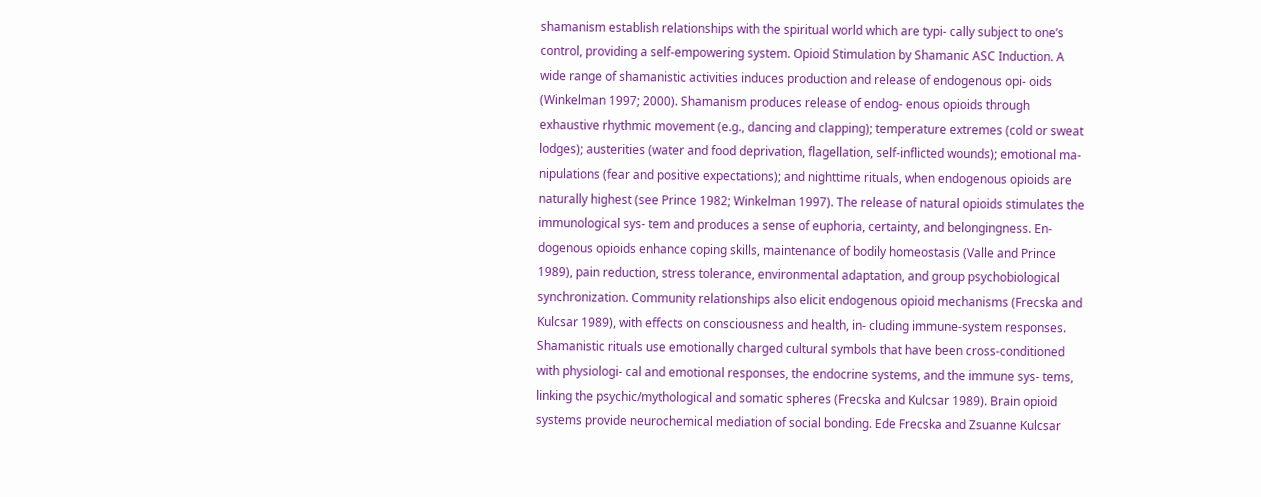shamanism establish relationships with the spiritual world which are typi- cally subject to one’s control, providing a self-empowering system. Opioid Stimulation by Shamanic ASC Induction. A wide range of shamanistic activities induces production and release of endogenous opi- oids (Winkelman 1997; 2000). Shamanism produces release of endog- enous opioids through exhaustive rhythmic movement (e.g., dancing and clapping); temperature extremes (cold or sweat lodges); austerities (water and food deprivation, flagellation, self-inflicted wounds); emotional ma- nipulations (fear and positive expectations); and nighttime rituals, when endogenous opioids are naturally highest (see Prince 1982; Winkelman 1997). The release of natural opioids stimulates the immunological sys- tem and produces a sense of euphoria, certainty, and belongingness. En- dogenous opioids enhance coping skills, maintenance of bodily homeostasis (Valle and Prince 1989), pain reduction, stress tolerance, environmental adaptation, and group psychobiological synchronization. Community relationships also elicit endogenous opioid mechanisms (Frecska and Kulcsar 1989), with effects on consciousness and health, in- cluding immune-system responses. Shamanistic rituals use emotionally charged cultural symbols that have been cross-conditioned with physiologi- cal and emotional responses, the endocrine systems, and the immune sys- tems, linking the psychic/mythological and somatic spheres (Frecska and Kulcsar 1989). Brain opioid systems provide neurochemical mediation of social bonding. Ede Frecska and Zsuanne Kulcsar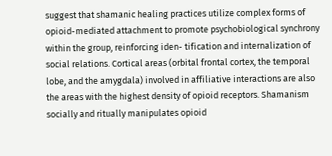suggest that shamanic healing practices utilize complex forms of opioid-mediated attachment to promote psychobiological synchrony within the group, reinforcing iden- tification and internalization of social relations. Cortical areas (orbital frontal cortex, the temporal lobe, and the amygdala) involved in affiliative interactions are also the areas with the highest density of opioid receptors. Shamanism socially and ritually manipulates opioid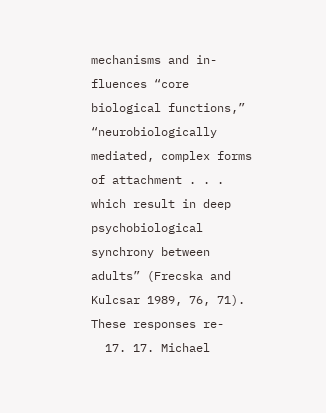mechanisms and in- fluences “core biological functions,” “neurobiologically mediated, complex forms of attachment . . . which result in deep psychobiological synchrony between adults” (Frecska and Kulcsar 1989, 76, 71). These responses re-
  17. 17. Michael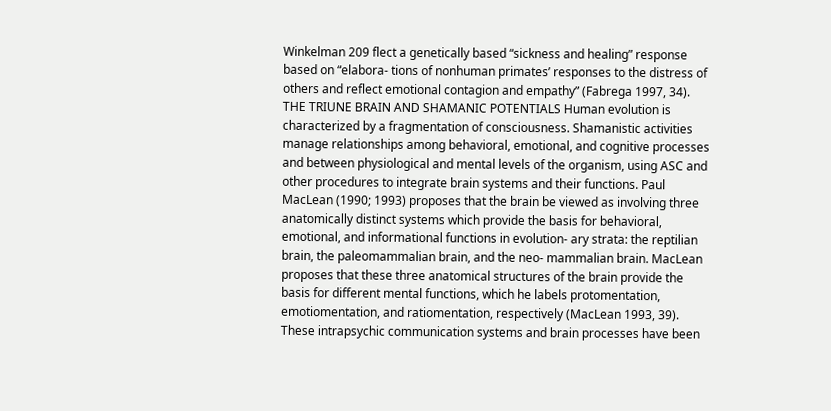Winkelman 209 flect a genetically based “sickness and healing” response based on “elabora- tions of nonhuman primates’ responses to the distress of others and reflect emotional contagion and empathy” (Fabrega 1997, 34). THE TRIUNE BRAIN AND SHAMANIC POTENTIALS Human evolution is characterized by a fragmentation of consciousness. Shamanistic activities manage relationships among behavioral, emotional, and cognitive processes and between physiological and mental levels of the organism, using ASC and other procedures to integrate brain systems and their functions. Paul MacLean (1990; 1993) proposes that the brain be viewed as involving three anatomically distinct systems which provide the basis for behavioral, emotional, and informational functions in evolution- ary strata: the reptilian brain, the paleomammalian brain, and the neo- mammalian brain. MacLean proposes that these three anatomical structures of the brain provide the basis for different mental functions, which he labels protomentation, emotiomentation, and ratiomentation, respectively (MacLean 1993, 39). These intrapsychic communication systems and brain processes have been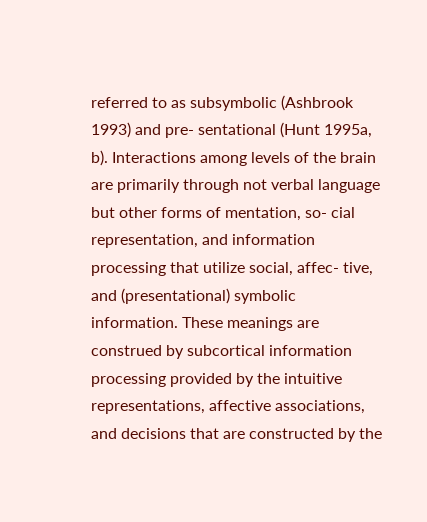referred to as subsymbolic (Ashbrook 1993) and pre- sentational (Hunt 1995a, b). Interactions among levels of the brain are primarily through not verbal language but other forms of mentation, so- cial representation, and information processing that utilize social, affec- tive, and (presentational) symbolic information. These meanings are construed by subcortical information processing provided by the intuitive representations, affective associations, and decisions that are constructed by the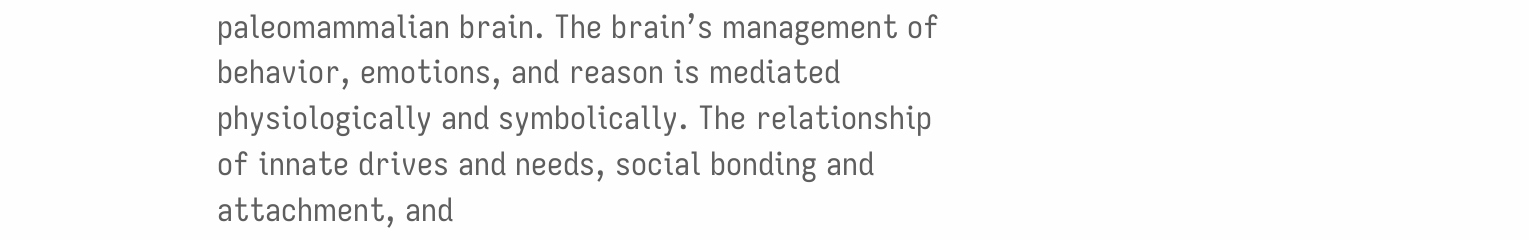paleomammalian brain. The brain’s management of behavior, emotions, and reason is mediated physiologically and symbolically. The relationship of innate drives and needs, social bonding and attachment, and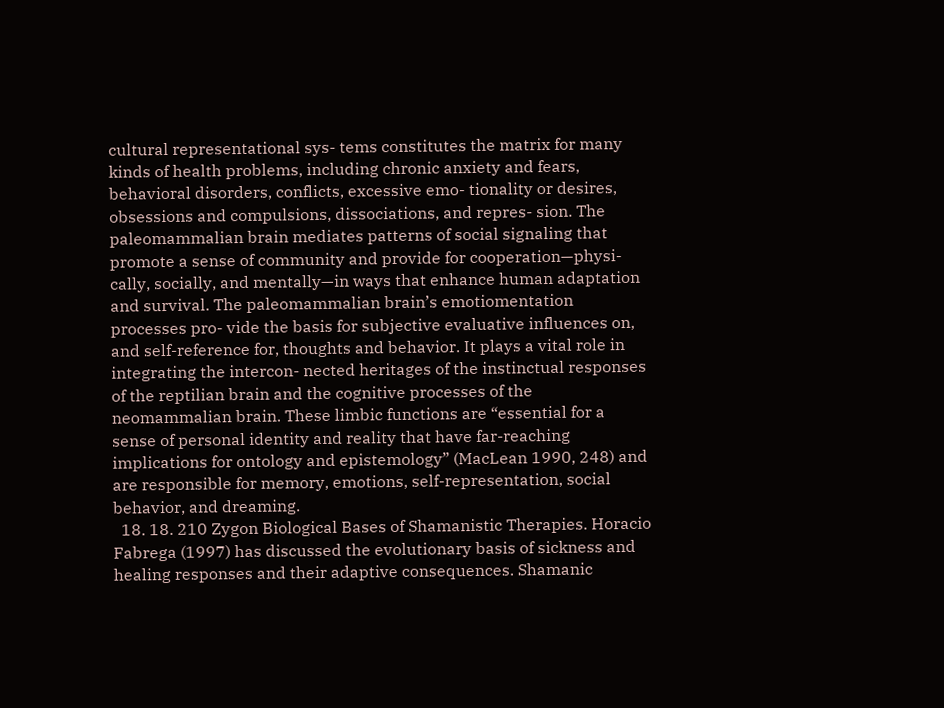cultural representational sys- tems constitutes the matrix for many kinds of health problems, including chronic anxiety and fears, behavioral disorders, conflicts, excessive emo- tionality or desires, obsessions and compulsions, dissociations, and repres- sion. The paleomammalian brain mediates patterns of social signaling that promote a sense of community and provide for cooperation—physi- cally, socially, and mentally—in ways that enhance human adaptation and survival. The paleomammalian brain’s emotiomentation processes pro- vide the basis for subjective evaluative influences on, and self-reference for, thoughts and behavior. It plays a vital role in integrating the intercon- nected heritages of the instinctual responses of the reptilian brain and the cognitive processes of the neomammalian brain. These limbic functions are “essential for a sense of personal identity and reality that have far-reaching implications for ontology and epistemology” (MacLean 1990, 248) and are responsible for memory, emotions, self-representation, social behavior, and dreaming.
  18. 18. 210 Zygon Biological Bases of Shamanistic Therapies. Horacio Fabrega (1997) has discussed the evolutionary basis of sickness and healing responses and their adaptive consequences. Shamanic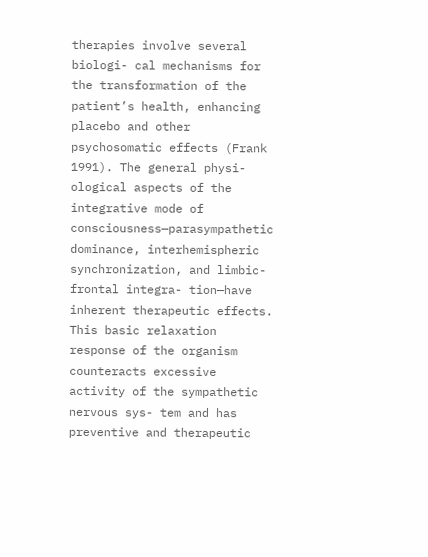therapies involve several biologi- cal mechanisms for the transformation of the patient’s health, enhancing placebo and other psychosomatic effects (Frank 1991). The general physi- ological aspects of the integrative mode of consciousness—parasympathetic dominance, interhemispheric synchronization, and limbic-frontal integra- tion—have inherent therapeutic effects. This basic relaxation response of the organism counteracts excessive activity of the sympathetic nervous sys- tem and has preventive and therapeutic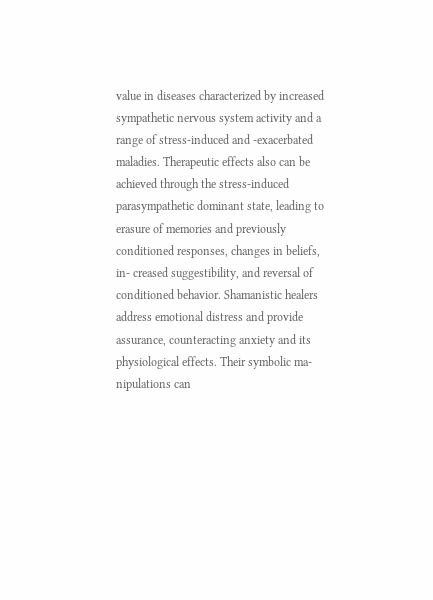value in diseases characterized by increased sympathetic nervous system activity and a range of stress-induced and -exacerbated maladies. Therapeutic effects also can be achieved through the stress-induced parasympathetic dominant state, leading to erasure of memories and previously conditioned responses, changes in beliefs, in- creased suggestibility, and reversal of conditioned behavior. Shamanistic healers address emotional distress and provide assurance, counteracting anxiety and its physiological effects. Their symbolic ma- nipulations can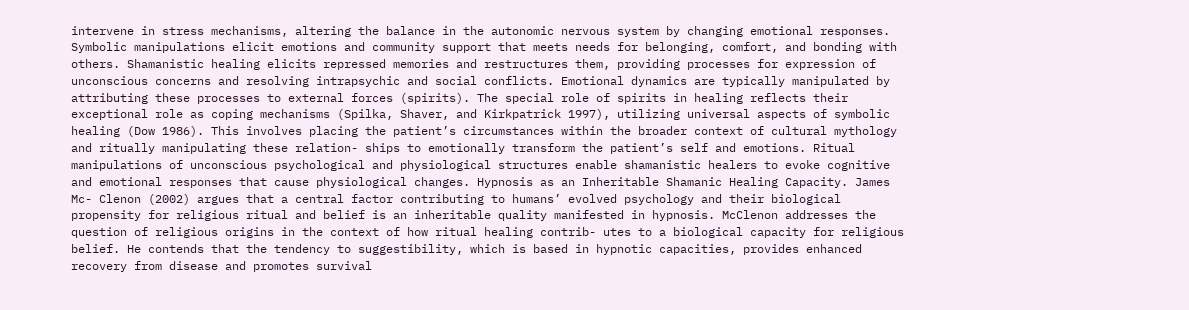intervene in stress mechanisms, altering the balance in the autonomic nervous system by changing emotional responses. Symbolic manipulations elicit emotions and community support that meets needs for belonging, comfort, and bonding with others. Shamanistic healing elicits repressed memories and restructures them, providing processes for expression of unconscious concerns and resolving intrapsychic and social conflicts. Emotional dynamics are typically manipulated by attributing these processes to external forces (spirits). The special role of spirits in healing reflects their exceptional role as coping mechanisms (Spilka, Shaver, and Kirkpatrick 1997), utilizing universal aspects of symbolic healing (Dow 1986). This involves placing the patient’s circumstances within the broader context of cultural mythology and ritually manipulating these relation- ships to emotionally transform the patient’s self and emotions. Ritual manipulations of unconscious psychological and physiological structures enable shamanistic healers to evoke cognitive and emotional responses that cause physiological changes. Hypnosis as an Inheritable Shamanic Healing Capacity. James Mc- Clenon (2002) argues that a central factor contributing to humans’ evolved psychology and their biological propensity for religious ritual and belief is an inheritable quality manifested in hypnosis. McClenon addresses the question of religious origins in the context of how ritual healing contrib- utes to a biological capacity for religious belief. He contends that the tendency to suggestibility, which is based in hypnotic capacities, provides enhanced recovery from disease and promotes survival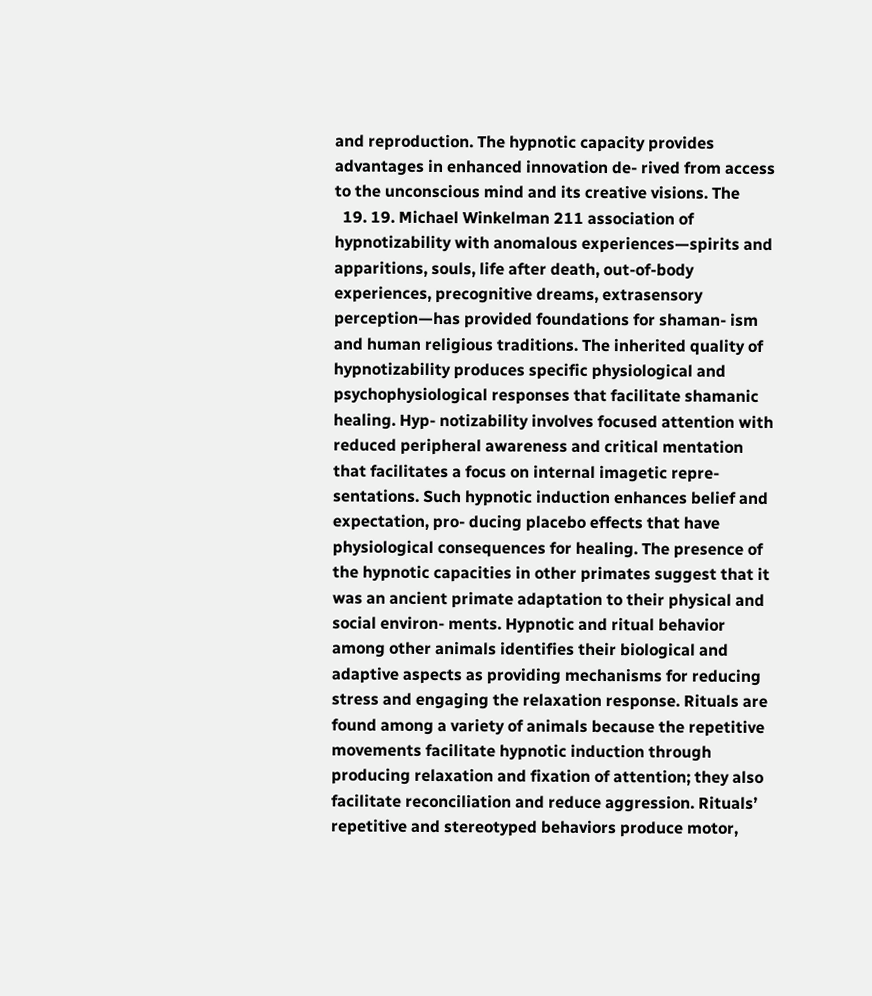and reproduction. The hypnotic capacity provides advantages in enhanced innovation de- rived from access to the unconscious mind and its creative visions. The
  19. 19. Michael Winkelman 211 association of hypnotizability with anomalous experiences—spirits and apparitions, souls, life after death, out-of-body experiences, precognitive dreams, extrasensory perception—has provided foundations for shaman- ism and human religious traditions. The inherited quality of hypnotizability produces specific physiological and psychophysiological responses that facilitate shamanic healing. Hyp- notizability involves focused attention with reduced peripheral awareness and critical mentation that facilitates a focus on internal imagetic repre- sentations. Such hypnotic induction enhances belief and expectation, pro- ducing placebo effects that have physiological consequences for healing. The presence of the hypnotic capacities in other primates suggest that it was an ancient primate adaptation to their physical and social environ- ments. Hypnotic and ritual behavior among other animals identifies their biological and adaptive aspects as providing mechanisms for reducing stress and engaging the relaxation response. Rituals are found among a variety of animals because the repetitive movements facilitate hypnotic induction through producing relaxation and fixation of attention; they also facilitate reconciliation and reduce aggression. Rituals’ repetitive and stereotyped behaviors produce motor,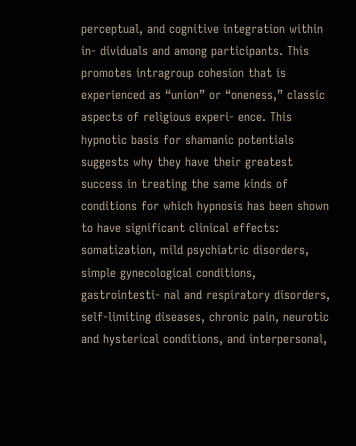perceptual, and cognitive integration within in- dividuals and among participants. This promotes intragroup cohesion that is experienced as “union” or “oneness,” classic aspects of religious experi- ence. This hypnotic basis for shamanic potentials suggests why they have their greatest success in treating the same kinds of conditions for which hypnosis has been shown to have significant clinical effects: somatization, mild psychiatric disorders, simple gynecological conditions, gastrointesti- nal and respiratory disorders, self-limiting diseases, chronic pain, neurotic and hysterical conditions, and interpersonal,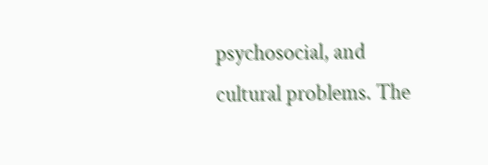psychosocial, and cultural problems. The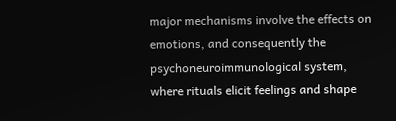major mechanisms involve the effects on emotions, and consequently the psychoneuroimmunological system, where rituals elicit feelings and shape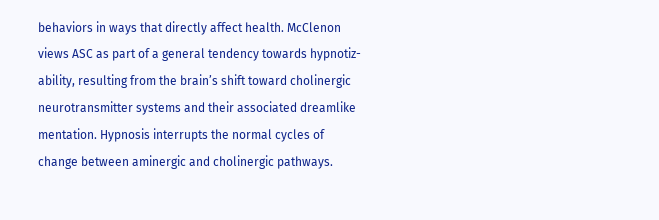behaviors in ways that directly affect health. McClenon views ASC as part of a general tendency towards hypnotiz- ability, resulting from the brain’s shift toward cholinergic neurotransmitter systems and their associated dreamlike mentation. Hypnosis interrupts the normal cycles of change between aminergic and cholinergic pathways.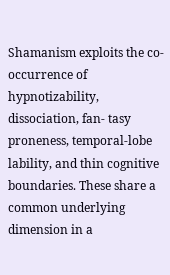Shamanism exploits the co-occurrence of hypnotizability, dissociation, fan- tasy proneness, temporal-lobe lability, and thin cognitive boundaries. These share a common underlying dimension in a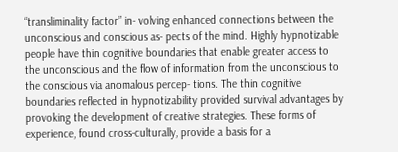“transliminality factor” in- volving enhanced connections between the unconscious and conscious as- pects of the mind. Highly hypnotizable people have thin cognitive boundaries that enable greater access to the unconscious and the flow of information from the unconscious to the conscious via anomalous percep- tions. The thin cognitive boundaries reflected in hypnotizability provided survival advantages by provoking the development of creative strategies. These forms of experience, found cross-culturally, provide a basis for a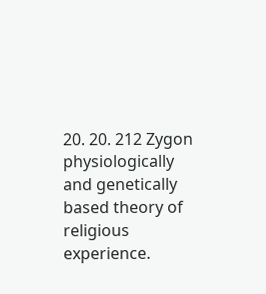20. 20. 212 Zygon physiologically and genetically based theory of religious experience.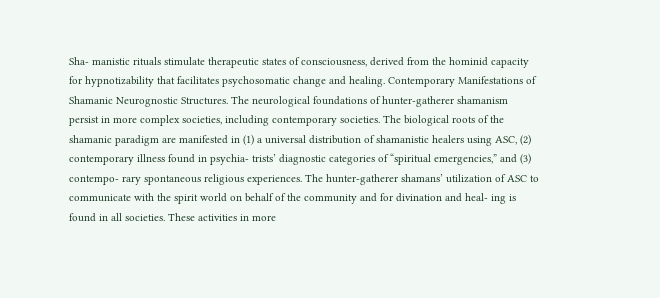Sha- manistic rituals stimulate therapeutic states of consciousness, derived from the hominid capacity for hypnotizability that facilitates psychosomatic change and healing. Contemporary Manifestations of Shamanic Neurognostic Structures. The neurological foundations of hunter-gatherer shamanism persist in more complex societies, including contemporary societies. The biological roots of the shamanic paradigm are manifested in (1) a universal distribution of shamanistic healers using ASC, (2) contemporary illness found in psychia- trists’ diagnostic categories of “spiritual emergencies,” and (3) contempo- rary spontaneous religious experiences. The hunter-gatherer shamans’ utilization of ASC to communicate with the spirit world on behalf of the community and for divination and heal- ing is found in all societies. These activities in more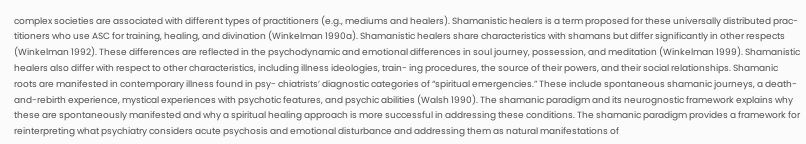complex societies are associated with different types of practitioners (e.g., mediums and healers). Shamanistic healers is a term proposed for these universally distributed prac- titioners who use ASC for training, healing, and divination (Winkelman 1990a). Shamanistic healers share characteristics with shamans but differ significantly in other respects (Winkelman 1992). These differences are reflected in the psychodynamic and emotional differences in soul journey, possession, and meditation (Winkelman 1999). Shamanistic healers also differ with respect to other characteristics, including illness ideologies, train- ing procedures, the source of their powers, and their social relationships. Shamanic roots are manifested in contemporary illness found in psy- chiatrists’ diagnostic categories of “spiritual emergencies.” These include spontaneous shamanic journeys, a death-and-rebirth experience, mystical experiences with psychotic features, and psychic abilities (Walsh 1990). The shamanic paradigm and its neurognostic framework explains why these are spontaneously manifested and why a spiritual healing approach is more successful in addressing these conditions. The shamanic paradigm provides a framework for reinterpreting what psychiatry considers acute psychosis and emotional disturbance and addressing them as natural manifestations of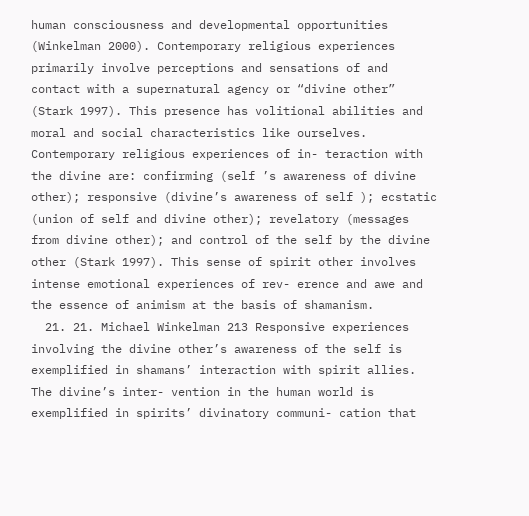human consciousness and developmental opportunities (Winkelman 2000). Contemporary religious experiences primarily involve perceptions and sensations of and contact with a supernatural agency or “divine other” (Stark 1997). This presence has volitional abilities and moral and social characteristics like ourselves. Contemporary religious experiences of in- teraction with the divine are: confirming (self ’s awareness of divine other); responsive (divine’s awareness of self ); ecstatic (union of self and divine other); revelatory (messages from divine other); and control of the self by the divine other (Stark 1997). This sense of spirit other involves intense emotional experiences of rev- erence and awe and the essence of animism at the basis of shamanism.
  21. 21. Michael Winkelman 213 Responsive experiences involving the divine other’s awareness of the self is exemplified in shamans’ interaction with spirit allies. The divine’s inter- vention in the human world is exemplified in spirits’ divinatory communi- cation that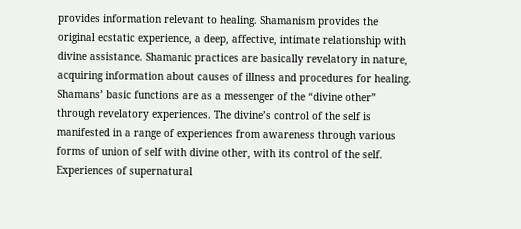provides information relevant to healing. Shamanism provides the original ecstatic experience, a deep, affective, intimate relationship with divine assistance. Shamanic practices are basically revelatory in nature, acquiring information about causes of illness and procedures for healing. Shamans’ basic functions are as a messenger of the “divine other” through revelatory experiences. The divine’s control of the self is manifested in a range of experiences from awareness through various forms of union of self with divine other, with its control of the self. Experiences of supernatural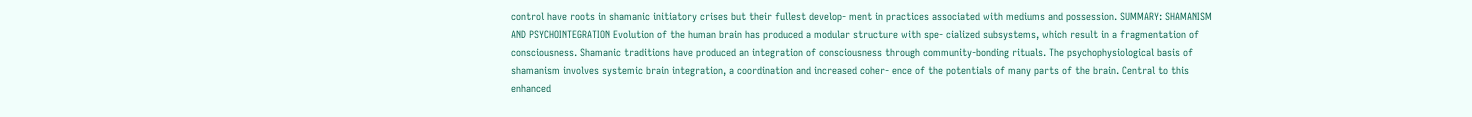control have roots in shamanic initiatory crises but their fullest develop- ment in practices associated with mediums and possession. SUMMARY: SHAMANISM AND PSYCHOINTEGRATION Evolution of the human brain has produced a modular structure with spe- cialized subsystems, which result in a fragmentation of consciousness. Shamanic traditions have produced an integration of consciousness through community-bonding rituals. The psychophysiological basis of shamanism involves systemic brain integration, a coordination and increased coher- ence of the potentials of many parts of the brain. Central to this enhanced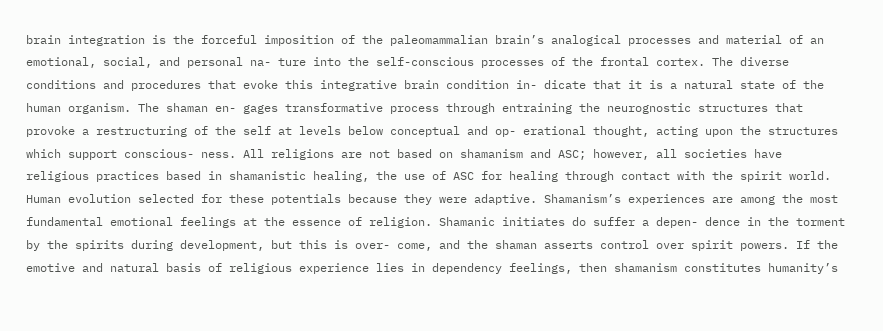brain integration is the forceful imposition of the paleomammalian brain’s analogical processes and material of an emotional, social, and personal na- ture into the self-conscious processes of the frontal cortex. The diverse conditions and procedures that evoke this integrative brain condition in- dicate that it is a natural state of the human organism. The shaman en- gages transformative process through entraining the neurognostic structures that provoke a restructuring of the self at levels below conceptual and op- erational thought, acting upon the structures which support conscious- ness. All religions are not based on shamanism and ASC; however, all societies have religious practices based in shamanistic healing, the use of ASC for healing through contact with the spirit world. Human evolution selected for these potentials because they were adaptive. Shamanism’s experiences are among the most fundamental emotional feelings at the essence of religion. Shamanic initiates do suffer a depen- dence in the torment by the spirits during development, but this is over- come, and the shaman asserts control over spirit powers. If the emotive and natural basis of religious experience lies in dependency feelings, then shamanism constitutes humanity’s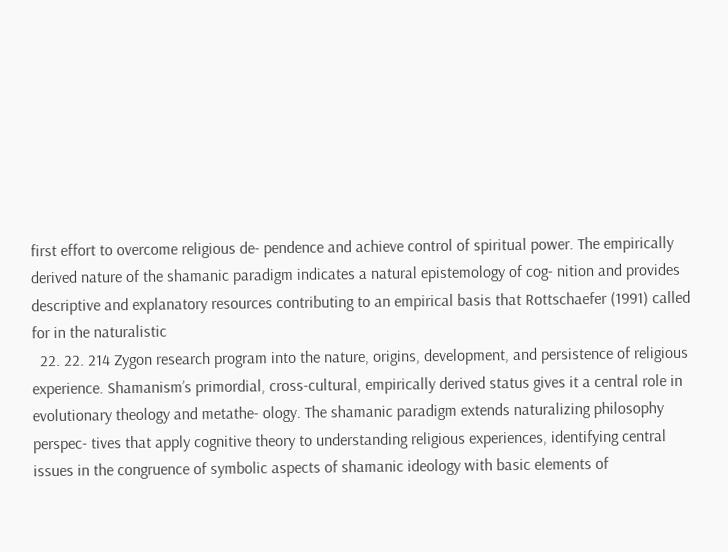first effort to overcome religious de- pendence and achieve control of spiritual power. The empirically derived nature of the shamanic paradigm indicates a natural epistemology of cog- nition and provides descriptive and explanatory resources contributing to an empirical basis that Rottschaefer (1991) called for in the naturalistic
  22. 22. 214 Zygon research program into the nature, origins, development, and persistence of religious experience. Shamanism’s primordial, cross-cultural, empirically derived status gives it a central role in evolutionary theology and metathe- ology. The shamanic paradigm extends naturalizing philosophy perspec- tives that apply cognitive theory to understanding religious experiences, identifying central issues in the congruence of symbolic aspects of shamanic ideology with basic elements of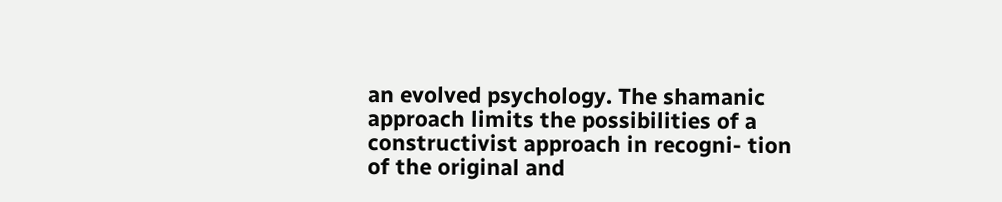an evolved psychology. The shamanic approach limits the possibilities of a constructivist approach in recogni- tion of the original and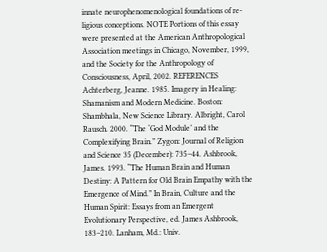innate neurophenomenological foundations of re- ligious conceptions. NOTE Portions of this essay were presented at the American Anthropological Association meetings in Chicago, November, 1999, and the Society for the Anthropology of Consciousness, April, 2002. REFERENCES Achterberg, Jeanne. 1985. Imagery in Healing: Shamanism and Modern Medicine. Boston: Shambhala, New Science Library. Albright, Carol Rausch. 2000. “The ‘God Module’ and the Complexifying Brain.” Zygon: Journal of Religion and Science 35 (December): 735–44. Ashbrook, James. 1993. “The Human Brain and Human Destiny: A Pattern for Old Brain Empathy with the Emergence of Mind.” In Brain, Culture and the Human Spirit: Essays from an Emergent Evolutionary Perspective, ed. James Ashbrook, 183–210. Lanham, Md.: Univ.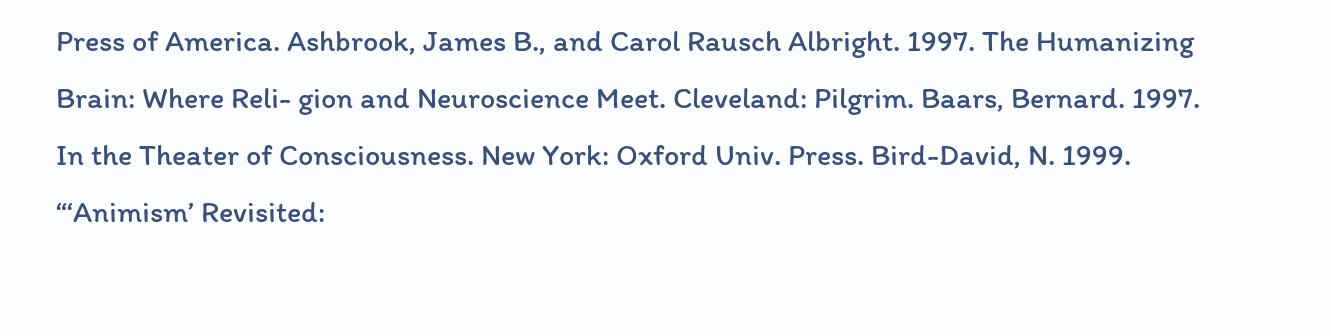Press of America. Ashbrook, James B., and Carol Rausch Albright. 1997. The Humanizing Brain: Where Reli- gion and Neuroscience Meet. Cleveland: Pilgrim. Baars, Bernard. 1997. In the Theater of Consciousness. New York: Oxford Univ. Press. Bird-David, N. 1999. “‘Animism’ Revisited: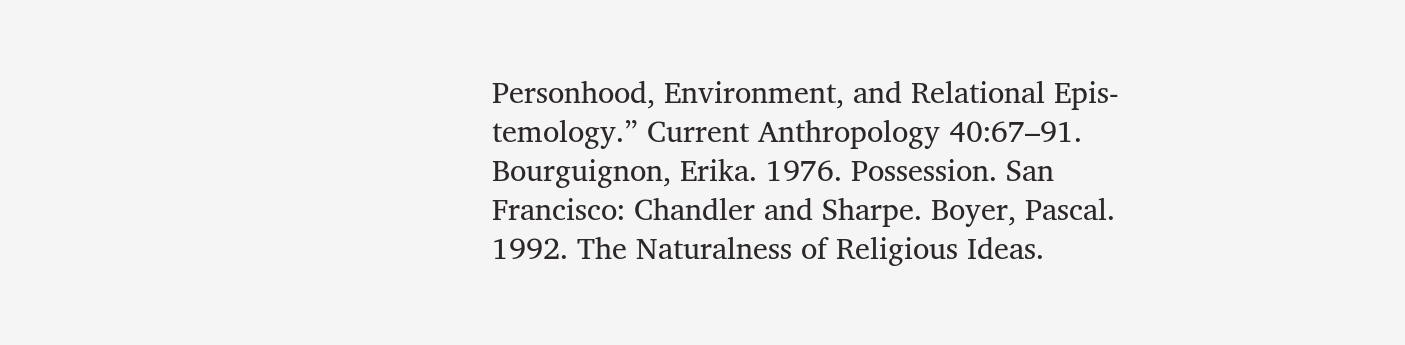Personhood, Environment, and Relational Epis- temology.” Current Anthropology 40:67–91. Bourguignon, Erika. 1976. Possession. San Francisco: Chandler and Sharpe. Boyer, Pascal. 1992. The Naturalness of Religious Ideas.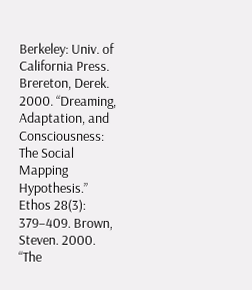Berkeley: Univ. of California Press. Brereton, Derek. 2000. “Dreaming, Adaptation, and Consciousness: The Social Mapping Hypothesis.” Ethos 28(3): 379–409. Brown, Steven. 2000. “The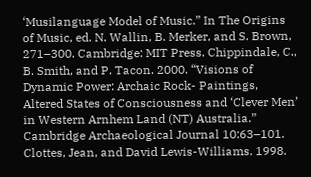‘Musilanguage Model of Music.” In The Origins of Music, ed. N. Wallin, B. Merker, and S. Brown, 271–300. Cambridge: MIT Press. Chippindale, C., B. Smith, and P. Tacon. 2000. “Visions of Dynamic Power: Archaic Rock- Paintings, Altered States of Consciousness and ‘Clever Men’ in Western Arnhem Land (NT) Australia.” Cambridge Archaeological Journal 10:63–101. Clottes, Jean, and David Lewis-Williams. 1998.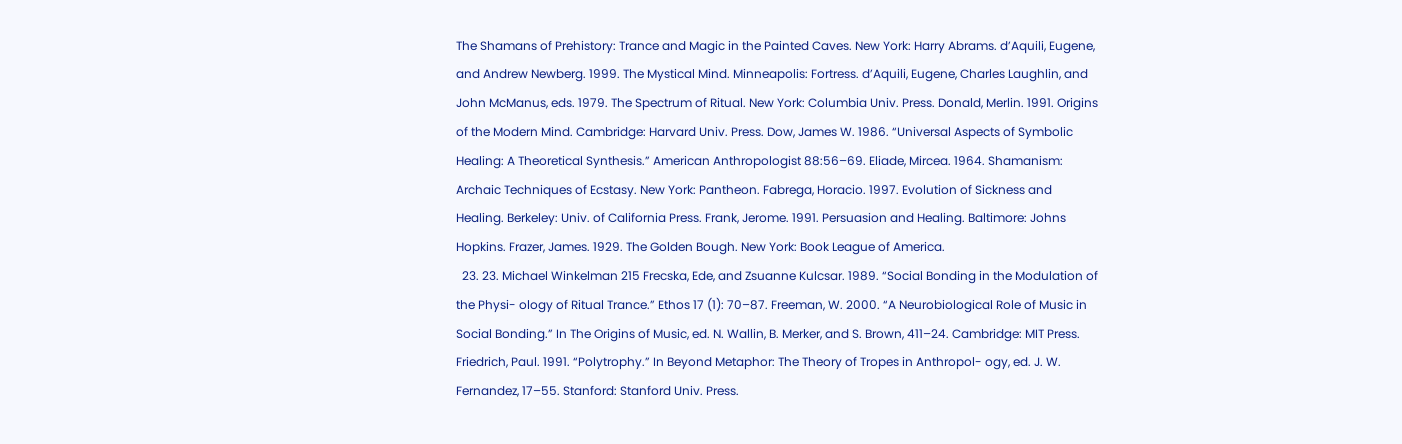The Shamans of Prehistory: Trance and Magic in the Painted Caves. New York: Harry Abrams. d’Aquili, Eugene, and Andrew Newberg. 1999. The Mystical Mind. Minneapolis: Fortress. d’Aquili, Eugene, Charles Laughlin, and John McManus, eds. 1979. The Spectrum of Ritual. New York: Columbia Univ. Press. Donald, Merlin. 1991. Origins of the Modern Mind. Cambridge: Harvard Univ. Press. Dow, James W. 1986. “Universal Aspects of Symbolic Healing: A Theoretical Synthesis.” American Anthropologist 88:56–69. Eliade, Mircea. 1964. Shamanism: Archaic Techniques of Ecstasy. New York: Pantheon. Fabrega, Horacio. 1997. Evolution of Sickness and Healing. Berkeley: Univ. of California Press. Frank, Jerome. 1991. Persuasion and Healing. Baltimore: Johns Hopkins. Frazer, James. 1929. The Golden Bough. New York: Book League of America.
  23. 23. Michael Winkelman 215 Frecska, Ede, and Zsuanne Kulcsar. 1989. “Social Bonding in the Modulation of the Physi- ology of Ritual Trance.” Ethos 17 (1): 70–87. Freeman, W. 2000. “A Neurobiological Role of Music in Social Bonding.” In The Origins of Music, ed. N. Wallin, B. Merker, and S. Brown, 411–24. Cambridge: MIT Press. Friedrich, Paul. 1991. “Polytrophy.” In Beyond Metaphor: The Theory of Tropes in Anthropol- ogy, ed. J. W. Fernandez, 17–55. Stanford: Stanford Univ. Press.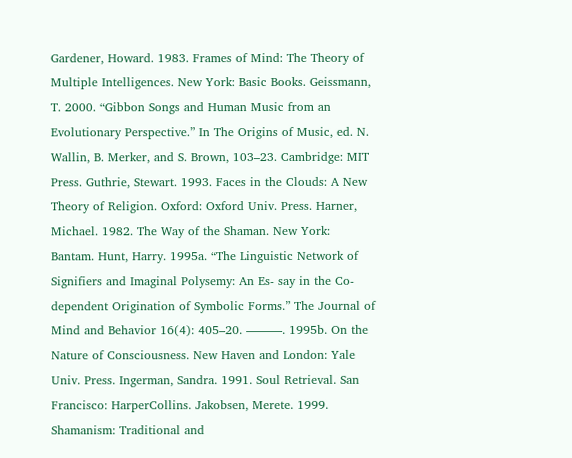Gardener, Howard. 1983. Frames of Mind: The Theory of Multiple Intelligences. New York: Basic Books. Geissmann, T. 2000. “Gibbon Songs and Human Music from an Evolutionary Perspective.” In The Origins of Music, ed. N. Wallin, B. Merker, and S. Brown, 103–23. Cambridge: MIT Press. Guthrie, Stewart. 1993. Faces in the Clouds: A New Theory of Religion. Oxford: Oxford Univ. Press. Harner, Michael. 1982. The Way of the Shaman. New York: Bantam. Hunt, Harry. 1995a. “The Linguistic Network of Signifiers and Imaginal Polysemy: An Es- say in the Co-dependent Origination of Symbolic Forms.” The Journal of Mind and Behavior 16(4): 405–20. ———. 1995b. On the Nature of Consciousness. New Haven and London: Yale Univ. Press. Ingerman, Sandra. 1991. Soul Retrieval. San Francisco: HarperCollins. Jakobsen, Merete. 1999. Shamanism: Traditional and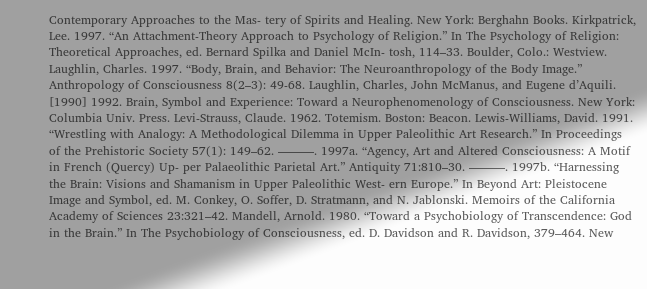Contemporary Approaches to the Mas- tery of Spirits and Healing. New York: Berghahn Books. Kirkpatrick, Lee. 1997. “An Attachment-Theory Approach to Psychology of Religion.” In The Psychology of Religion: Theoretical Approaches, ed. Bernard Spilka and Daniel McIn- tosh, 114–33. Boulder, Colo.: Westview. Laughlin, Charles. 1997. “Body, Brain, and Behavior: The Neuroanthropology of the Body Image.” Anthropology of Consciousness 8(2–3): 49-68. Laughlin, Charles, John McManus, and Eugene d’Aquili. [1990] 1992. Brain, Symbol and Experience: Toward a Neurophenomenology of Consciousness. New York: Columbia Univ. Press. Levi-Strauss, Claude. 1962. Totemism. Boston: Beacon. Lewis-Williams, David. 1991. “Wrestling with Analogy: A Methodological Dilemma in Upper Paleolithic Art Research.” In Proceedings of the Prehistoric Society 57(1): 149–62. ———. 1997a. “Agency, Art and Altered Consciousness: A Motif in French (Quercy) Up- per Palaeolithic Parietal Art.” Antiquity 71:810–30. ———. 1997b. “Harnessing the Brain: Visions and Shamanism in Upper Paleolithic West- ern Europe.” In Beyond Art: Pleistocene Image and Symbol, ed. M. Conkey, O. Soffer, D. Stratmann, and N. Jablonski. Memoirs of the California Academy of Sciences 23:321–42. Mandell, Arnold. 1980. “Toward a Psychobiology of Transcendence: God in the Brain.” In The Psychobiology of Consciousness, ed. D. Davidson and R. Davidson, 379–464. New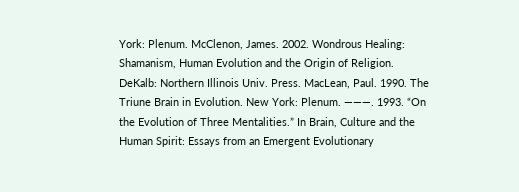York: Plenum. McClenon, James. 2002. Wondrous Healing: Shamanism, Human Evolution and the Origin of Religion. DeKalb: Northern Illinois Univ. Press. MacLean, Paul. 1990. The Triune Brain in Evolution. New York: Plenum. ———. 1993. “On the Evolution of Three Mentalities.” In Brain, Culture and the Human Spirit: Essays from an Emergent Evolutionary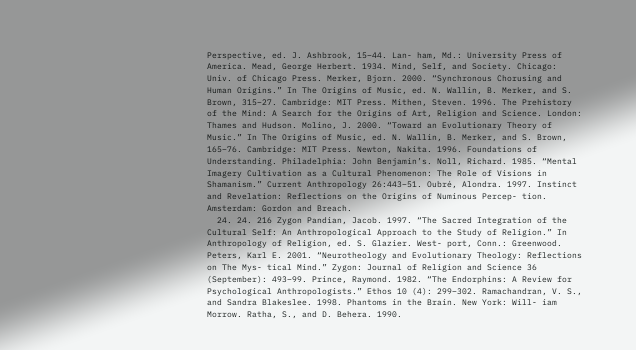Perspective, ed. J. Ashbrook, 15–44. Lan- ham, Md.: University Press of America. Mead, George Herbert. 1934. Mind, Self, and Society. Chicago: Univ. of Chicago Press. Merker, Bjorn. 2000. “Synchronous Chorusing and Human Origins.” In The Origins of Music, ed. N. Wallin, B. Merker, and S. Brown, 315–27. Cambridge: MIT Press. Mithen, Steven. 1996. The Prehistory of the Mind: A Search for the Origins of Art, Religion and Science. London: Thames and Hudson. Molino, J. 2000. “Toward an Evolutionary Theory of Music.” In The Origins of Music, ed. N. Wallin, B. Merker, and S. Brown, 165–76. Cambridge: MIT Press. Newton, Nakita. 1996. Foundations of Understanding. Philadelphia: John Benjamin’s. Noll, Richard. 1985. “Mental Imagery Cultivation as a Cultural Phenomenon: The Role of Visions in Shamanism.” Current Anthropology 26:443–51. Oubré, Alondra. 1997. Instinct and Revelation: Reflections on the Origins of Numinous Percep- tion. Amsterdam: Gordon and Breach.
  24. 24. 216 Zygon Pandian, Jacob. 1997. “The Sacred Integration of the Cultural Self: An Anthropological Approach to the Study of Religion.” In Anthropology of Religion, ed. S. Glazier. West- port, Conn.: Greenwood. Peters, Karl E. 2001. “Neurotheology and Evolutionary Theology: Reflections on The Mys- tical Mind.” Zygon: Journal of Religion and Science 36 (September): 493–99. Prince, Raymond. 1982. “The Endorphins: A Review for Psychological Anthropologists.” Ethos 10 (4): 299–302. Ramachandran, V. S., and Sandra Blakeslee. 1998. Phantoms in the Brain. New York: Will- iam Morrow. Ratha, S., and D. Behera. 1990.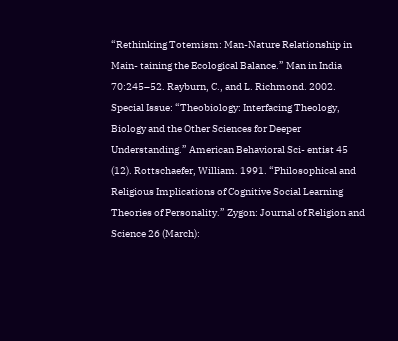“Rethinking Totemism: Man-Nature Relationship in Main- taining the Ecological Balance.” Man in India 70:245–52. Rayburn, C., and L. Richmond. 2002. Special Issue: “Theobiology: Interfacing Theology, Biology and the Other Sciences for Deeper Understanding.” American Behavioral Sci- entist 45 (12). Rottschaefer, William. 1991. “Philosophical and Religious Implications of Cognitive Social Learning Theories of Personality.” Zygon: Journal of Religion and Science 26 (March):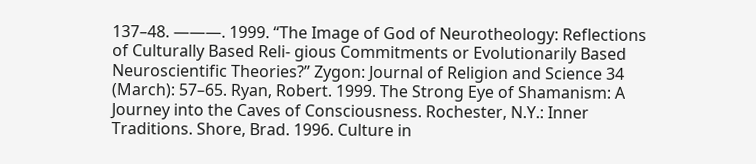137–48. ———. 1999. “The Image of God of Neurotheology: Reflections of Culturally Based Reli- gious Commitments or Evolutionarily Based Neuroscientific Theories?” Zygon: Journal of Religion and Science 34 (March): 57–65. Ryan, Robert. 1999. The Strong Eye of Shamanism: A Journey into the Caves of Consciousness. Rochester, N.Y.: Inner Traditions. Shore, Brad. 1996. Culture in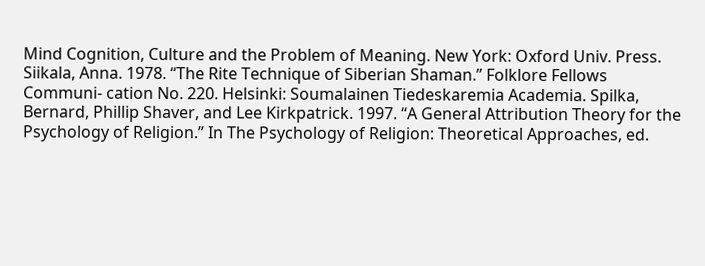Mind Cognition, Culture and the Problem of Meaning. New York: Oxford Univ. Press. Siikala, Anna. 1978. “The Rite Technique of Siberian Shaman.” Folklore Fellows Communi- cation No. 220. Helsinki: Soumalainen Tiedeskaremia Academia. Spilka, Bernard, Phillip Shaver, and Lee Kirkpatrick. 1997. “A General Attribution Theory for the Psychology of Religion.” In The Psychology of Religion: Theoretical Approaches, ed.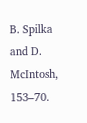B. Spilka and D. McIntosh, 153–70.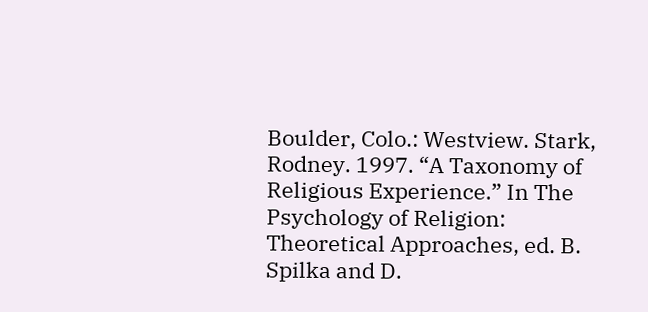Boulder, Colo.: Westview. Stark, Rodney. 1997. “A Taxonomy of Religious Experience.” In The Psychology of Religion: Theoretical Approaches, ed. B. Spilka and D.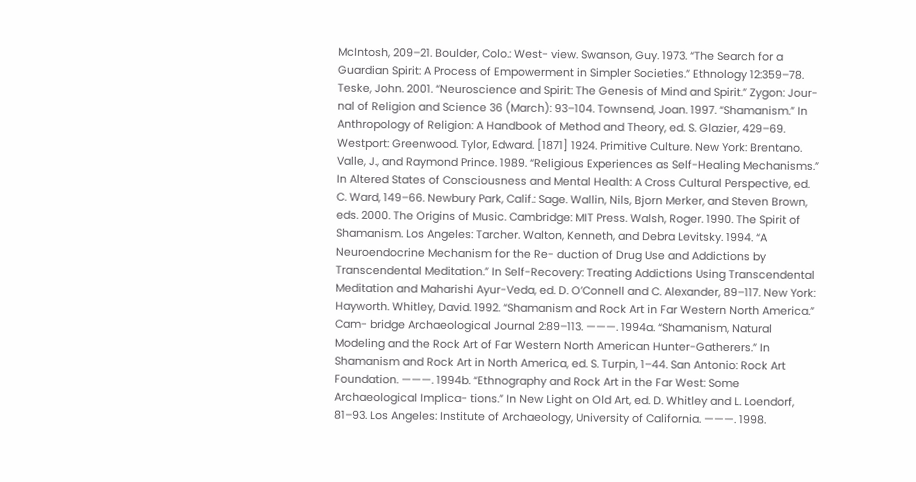McIntosh, 209–21. Boulder, Colo.: West- view. Swanson, Guy. 1973. “The Search for a Guardian Spirit: A Process of Empowerment in Simpler Societies.” Ethnology 12:359–78. Teske, John. 2001. “Neuroscience and Spirit: The Genesis of Mind and Spirit.” Zygon: Jour- nal of Religion and Science 36 (March): 93–104. Townsend, Joan. 1997. “Shamanism.” In Anthropology of Religion: A Handbook of Method and Theory, ed. S. Glazier, 429–69. Westport: Greenwood. Tylor, Edward. [1871] 1924. Primitive Culture. New York: Brentano. Valle, J., and Raymond Prince. 1989. “Religious Experiences as Self-Healing Mechanisms.” In Altered States of Consciousness and Mental Health: A Cross Cultural Perspective, ed. C. Ward, 149–66. Newbury Park, Calif.: Sage. Wallin, Nils, Bjorn Merker, and Steven Brown, eds. 2000. The Origins of Music. Cambridge: MIT Press. Walsh, Roger. 1990. The Spirit of Shamanism. Los Angeles: Tarcher. Walton, Kenneth, and Debra Levitsky. 1994. “A Neuroendocrine Mechanism for the Re- duction of Drug Use and Addictions by Transcendental Meditation.” In Self-Recovery: Treating Addictions Using Transcendental Meditation and Maharishi Ayur-Veda, ed. D. O’Connell and C. Alexander, 89–117. New York: Hayworth. Whitley, David. 1992. “Shamanism and Rock Art in Far Western North America.” Cam- bridge Archaeological Journal 2:89–113. ———. 1994a. “Shamanism, Natural Modeling and the Rock Art of Far Western North American Hunter-Gatherers.” In Shamanism and Rock Art in North America, ed. S. Turpin, 1–44. San Antonio: Rock Art Foundation. ———. 1994b. “Ethnography and Rock Art in the Far West: Some Archaeological Implica- tions.” In New Light on Old Art, ed. D. Whitley and L. Loendorf, 81–93. Los Angeles: Institute of Archaeology, University of California. ———. 1998.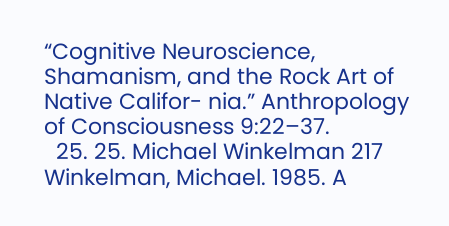“Cognitive Neuroscience, Shamanism, and the Rock Art of Native Califor- nia.” Anthropology of Consciousness 9:22–37.
  25. 25. Michael Winkelman 217 Winkelman, Michael. 1985. A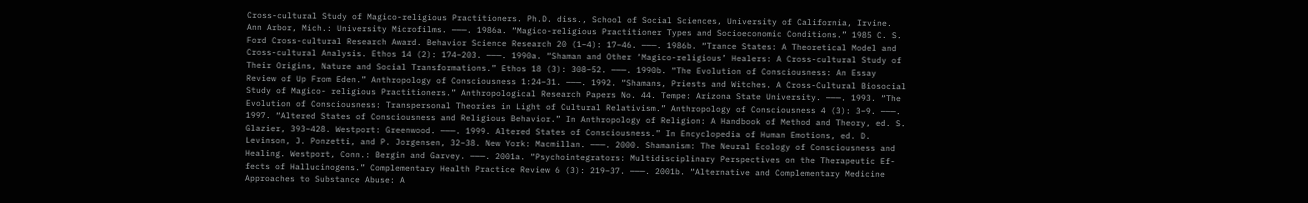Cross-cultural Study of Magico-religious Practitioners. Ph.D. diss., School of Social Sciences, University of California, Irvine. Ann Arbor, Mich.: University Microfilms. ———. 1986a. “Magico-religious Practitioner Types and Socioeconomic Conditions.” 1985 C. S. Ford Cross-cultural Research Award. Behavior Science Research 20 (1–4): 17–46. ———. 1986b. “Trance States: A Theoretical Model and Cross-cultural Analysis. Ethos 14 (2): 174–203. ———. 1990a. “Shaman and Other ‘Magico-religious’ Healers: A Cross-cultural Study of Their Origins, Nature and Social Transformations.” Ethos 18 (3): 308–52. ———. 1990b. “The Evolution of Consciousness: An Essay Review of Up From Eden.” Anthropology of Consciousness 1:24–31. ———. 1992. “Shamans, Priests and Witches. A Cross-Cultural Biosocial Study of Magico- religious Practitioners.” Anthropological Research Papers No. 44. Tempe: Arizona State University. ———. 1993. “The Evolution of Consciousness: Transpersonal Theories in Light of Cultural Relativism.” Anthropology of Consciousness 4 (3): 3–9. ———. 1997. “Altered States of Consciousness and Religious Behavior.” In Anthropology of Religion: A Handbook of Method and Theory, ed. S. Glazier, 393–428. Westport: Greenwood. ———. 1999. Altered States of Consciousness.” In Encyclopedia of Human Emotions, ed. D. Levinson, J. Ponzetti, and P. Jorgensen, 32–38. New York: Macmillan. ———. 2000. Shamanism: The Neural Ecology of Consciousness and Healing. Westport, Conn.: Bergin and Garvey. ———. 2001a. “Psychointegrators: Multidisciplinary Perspectives on the Therapeutic Ef- fects of Hallucinogens.” Complementary Health Practice Review 6 (3): 219–37. ———. 2001b. “Alternative and Complementary Medicine Approaches to Substance Abuse: A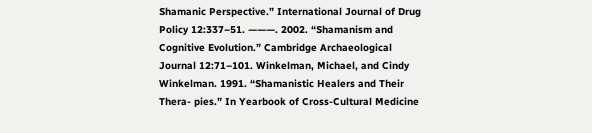Shamanic Perspective.” International Journal of Drug Policy 12:337–51. ———. 2002. “Shamanism and Cognitive Evolution.” Cambridge Archaeological Journal 12:71–101. Winkelman, Michael, and Cindy Winkelman. 1991. “Shamanistic Healers and Their Thera- pies.” In Yearbook of Cross-Cultural Medicine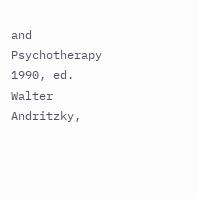and Psychotherapy 1990, ed. Walter Andritzky,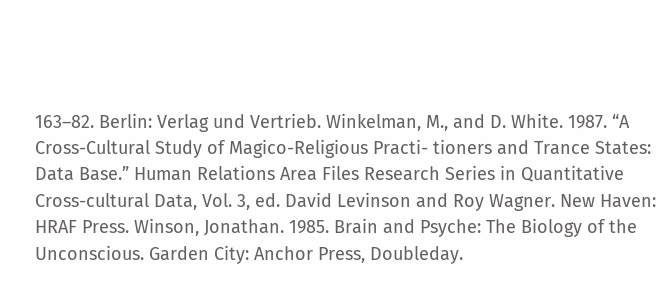163–82. Berlin: Verlag und Vertrieb. Winkelman, M., and D. White. 1987. “A Cross-Cultural Study of Magico-Religious Practi- tioners and Trance States: Data Base.” Human Relations Area Files Research Series in Quantitative Cross-cultural Data, Vol. 3, ed. David Levinson and Roy Wagner. New Haven: HRAF Press. Winson, Jonathan. 1985. Brain and Psyche: The Biology of the Unconscious. Garden City: Anchor Press, Doubleday.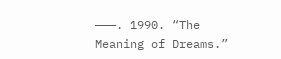———. 1990. “The Meaning of Dreams.”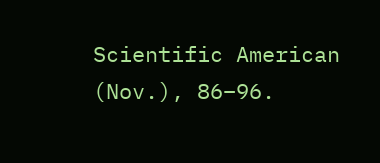Scientific American (Nov.), 86–96.